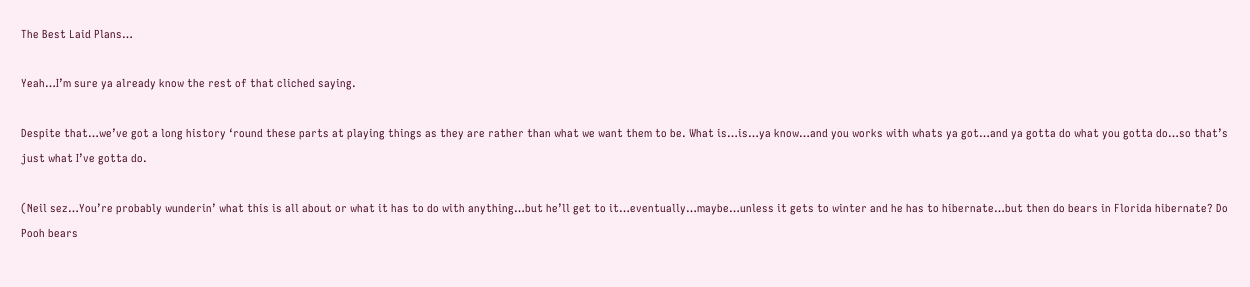The Best Laid Plans…

Yeah…I’m sure ya already know the rest of that cliched saying.

Despite that…we’ve got a long history ‘round these parts at playing things as they are rather than what we want them to be. What is…is…ya know…and you works with whats ya got…and ya gotta do what you gotta do…so that’s just what I’ve gotta do.

(Neil sez…You’re probably wunderin’ what this is all about or what it has to do with anything…but he’ll get to it…eventually…maybe…unless it gets to winter and he has to hibernate…but then do bears in Florida hibernate? Do Pooh bears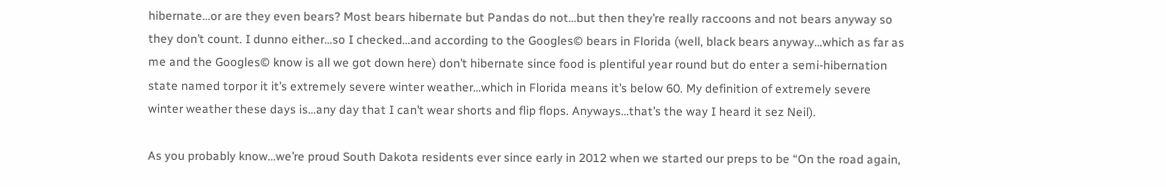hibernate…or are they even bears? Most bears hibernate but Pandas do not…but then they’re really raccoons and not bears anyway so they don’t count. I dunno either…so I checked…and according to the Googles© bears in Florida (well, black bears anyway…which as far as me and the Googles© know is all we got down here) don’t hibernate since food is plentiful year round but do enter a semi-hibernation state named torpor it it’s extremely severe winter weather…which in Florida means it’s below 60. My definition of extremely severe winter weather these days is…any day that I can’t wear shorts and flip flops. Anyways…that’s the way I heard it sez Neil).

As you probably know…we’re proud South Dakota residents ever since early in 2012 when we started our preps to be “On the road again,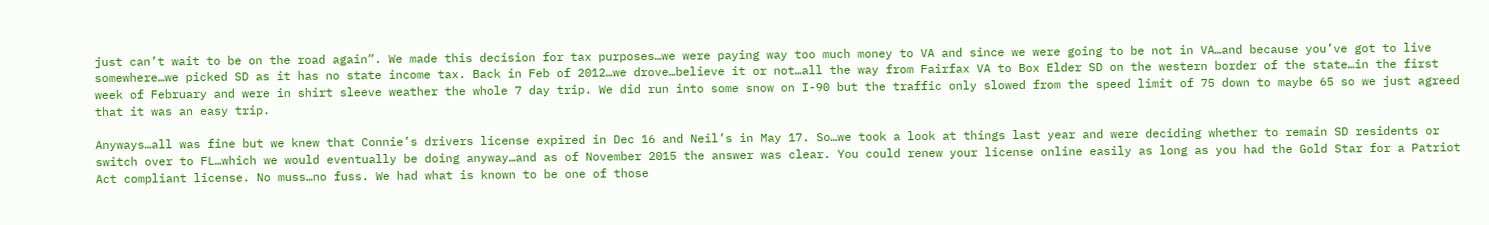just can’t wait to be on the road again”. We made this decision for tax purposes…we were paying way too much money to VA and since we were going to be not in VA…and because you’ve got to live somewhere…we picked SD as it has no state income tax. Back in Feb of 2012…we drove…believe it or not…all the way from Fairfax VA to Box Elder SD on the western border of the state…in the first week of February and were in shirt sleeve weather the whole 7 day trip. We did run into some snow on I-90 but the traffic only slowed from the speed limit of 75 down to maybe 65 so we just agreed that it was an easy trip.

Anyways…all was fine but we knew that Connie’s drivers license expired in Dec 16 and Neil’s in May 17. So…we took a look at things last year and were deciding whether to remain SD residents or switch over to FL…which we would eventually be doing anyway…and as of November 2015 the answer was clear. You could renew your license online easily as long as you had the Gold Star for a Patriot Act compliant license. No muss…no fuss. We had what is known to be one of those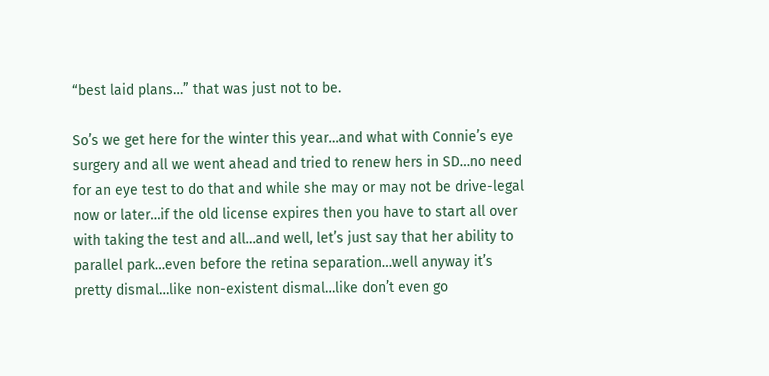“best laid plans…” that was just not to be.

So’s we get here for the winter this year…and what with Connie’s eye surgery and all we went ahead and tried to renew hers in SD…no need for an eye test to do that and while she may or may not be drive-legal now or later…if the old license expires then you have to start all over with taking the test and all…and well, let’s just say that her ability to parallel park…even before the retina separation…well anyway it’s pretty dismal…like non-existent dismal…like don’t even go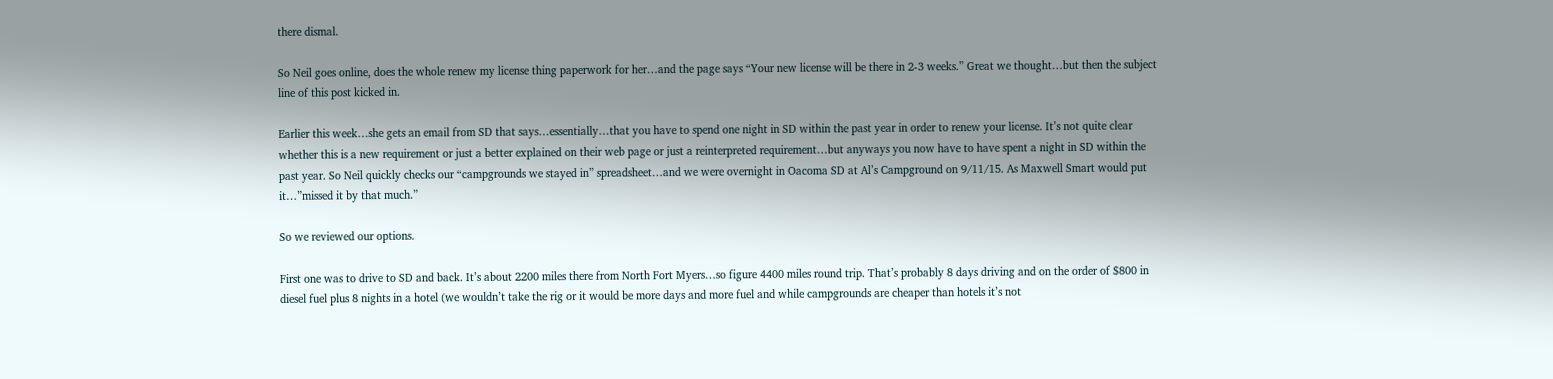there dismal.

So Neil goes online, does the whole renew my license thing paperwork for her…and the page says “Your new license will be there in 2-3 weeks.” Great we thought…but then the subject line of this post kicked in.

Earlier this week…she gets an email from SD that says…essentially…that you have to spend one night in SD within the past year in order to renew your license. It’s not quite clear whether this is a new requirement or just a better explained on their web page or just a reinterpreted requirement…but anyways you now have to have spent a night in SD within the past year. So Neil quickly checks our “campgrounds we stayed in” spreadsheet…and we were overnight in Oacoma SD at Al’s Campground on 9/11/15. As Maxwell Smart would put it…”missed it by that much.”

So we reviewed our options.

First one was to drive to SD and back. It’s about 2200 miles there from North Fort Myers…so figure 4400 miles round trip. That’s probably 8 days driving and on the order of $800 in diesel fuel plus 8 nights in a hotel (we wouldn’t take the rig or it would be more days and more fuel and while campgrounds are cheaper than hotels it’s not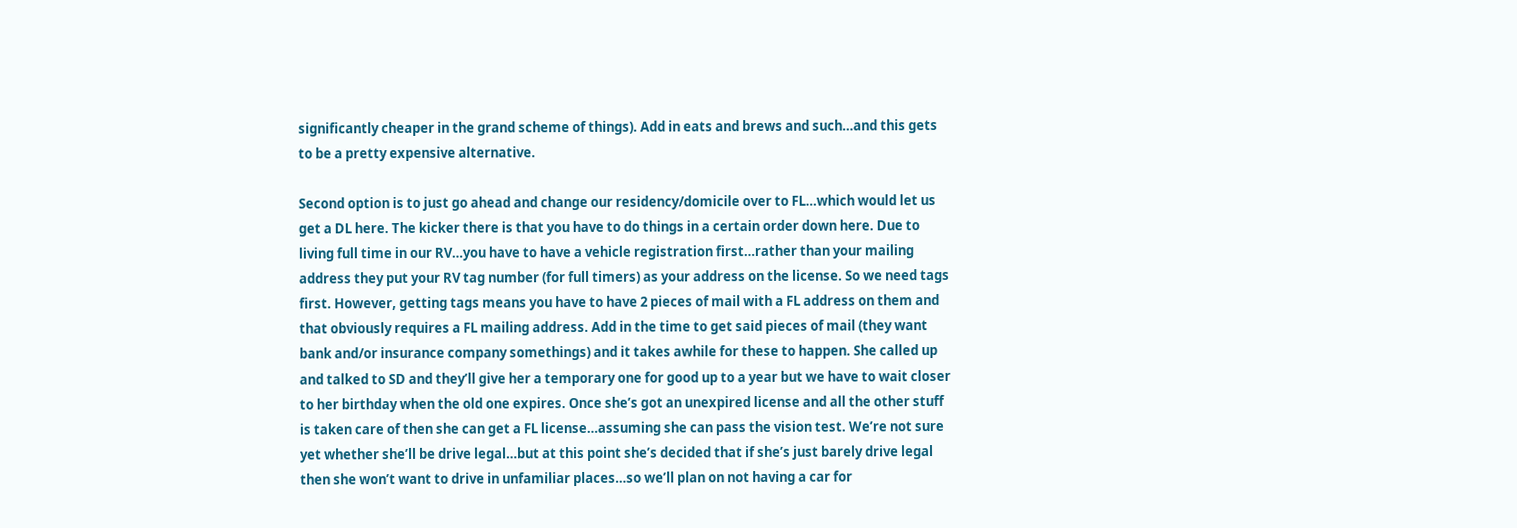significantly cheaper in the grand scheme of things). Add in eats and brews and such…and this gets to be a pretty expensive alternative.

Second option is to just go ahead and change our residency/domicile over to FL…which would let us get a DL here. The kicker there is that you have to do things in a certain order down here. Due to living full time in our RV…you have to have a vehicle registration first…rather than your mailing address they put your RV tag number (for full timers) as your address on the license. So we need tags first. However, getting tags means you have to have 2 pieces of mail with a FL address on them and that obviously requires a FL mailing address. Add in the time to get said pieces of mail (they want bank and/or insurance company somethings) and it takes awhile for these to happen. She called up and talked to SD and they’ll give her a temporary one for good up to a year but we have to wait closer to her birthday when the old one expires. Once she’s got an unexpired license and all the other stuff is taken care of then she can get a FL license…assuming she can pass the vision test. We’re not sure yet whether she’ll be drive legal…but at this point she’s decided that if she’s just barely drive legal then she won’t want to drive in unfamiliar places…so we’ll plan on not having a car for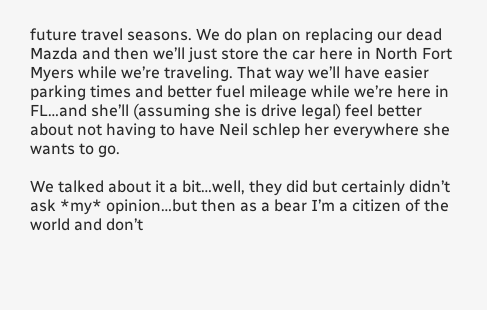future travel seasons. We do plan on replacing our dead Mazda and then we’ll just store the car here in North Fort Myers while we’re traveling. That way we’ll have easier parking times and better fuel mileage while we’re here in FL…and she’ll (assuming she is drive legal) feel better about not having to have Neil schlep her everywhere she wants to go.

We talked about it a bit…well, they did but certainly didn’t ask *my* opinion…but then as a bear I’m a citizen of the world and don’t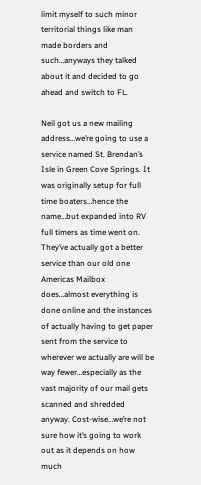limit myself to such minor territorial things like man made borders and such…anyways they talked about it and decided to go ahead and switch to FL.

Neil got us a new mailing address…we’re going to use a service named St. Brendan’s Isle in Green Cove Springs. It was originally setup for full time boaters…hence the name…but expanded into RV full timers as time went on. They’ve actually got a better service than our old one Americas Mailbox does…almost everything is done online and the instances of actually having to get paper sent from the service to wherever we actually are will be way fewer…especially as the vast majority of our mail gets scanned and shredded anyway. Cost-wise…we’re not sure how it’s going to work out as it depends on how much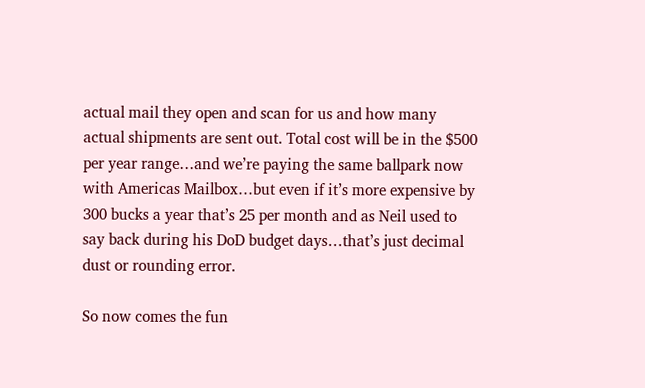actual mail they open and scan for us and how many actual shipments are sent out. Total cost will be in the $500 per year range…and we’re paying the same ballpark now with Americas Mailbox…but even if it’s more expensive by 300 bucks a year that’s 25 per month and as Neil used to say back during his DoD budget days…that’s just decimal dust or rounding error.

So now comes the fun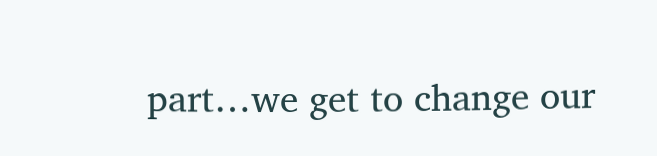part…we get to change our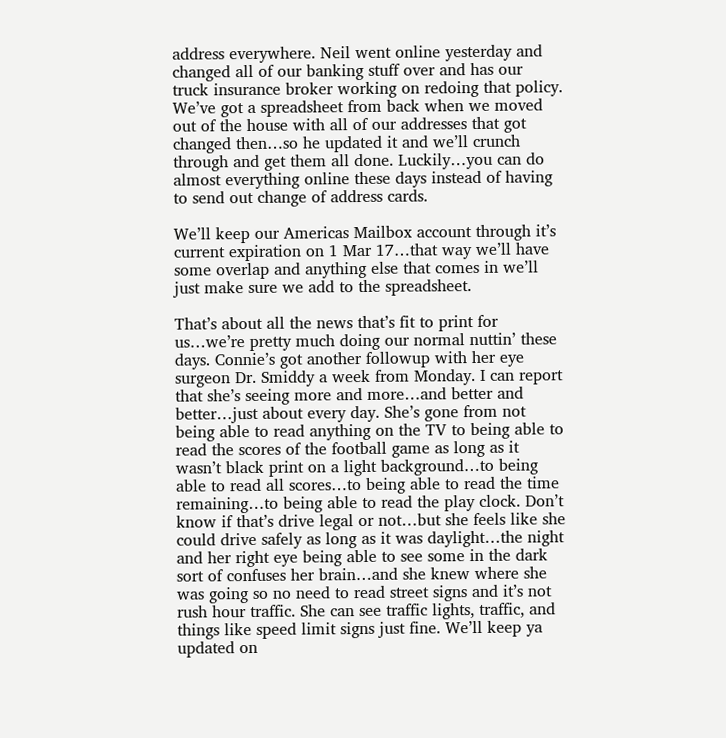address everywhere. Neil went online yesterday and changed all of our banking stuff over and has our truck insurance broker working on redoing that policy. We’ve got a spreadsheet from back when we moved out of the house with all of our addresses that got changed then…so he updated it and we’ll crunch through and get them all done. Luckily…you can do almost everything online these days instead of having to send out change of address cards.

We’ll keep our Americas Mailbox account through it’s current expiration on 1 Mar 17…that way we’ll have some overlap and anything else that comes in we’ll just make sure we add to the spreadsheet.

That’s about all the news that’s fit to print for us…we’re pretty much doing our normal nuttin’ these days. Connie’s got another followup with her eye surgeon Dr. Smiddy a week from Monday. I can report that she’s seeing more and more…and better and better…just about every day. She’s gone from not being able to read anything on the TV to being able to read the scores of the football game as long as it wasn’t black print on a light background…to being able to read all scores…to being able to read the time remaining…to being able to read the play clock. Don’t know if that’s drive legal or not…but she feels like she could drive safely as long as it was daylight…the night and her right eye being able to see some in the dark sort of confuses her brain…and she knew where she was going so no need to read street signs and it’s not rush hour traffic. She can see traffic lights, traffic, and things like speed limit signs just fine. We’ll keep ya updated on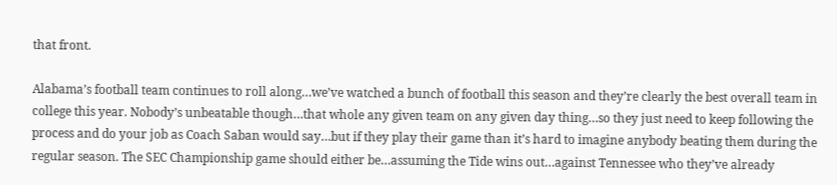that front.

Alabama’s football team continues to roll along…we’ve watched a bunch of football this season and they’re clearly the best overall team in college this year. Nobody’s unbeatable though…that whole any given team on any given day thing…so they just need to keep following the process and do your job as Coach Saban would say…but if they play their game than it’s hard to imagine anybody beating them during the regular season. The SEC Championship game should either be…assuming the Tide wins out…against Tennessee who they’ve already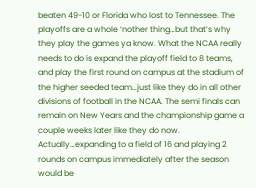beaten 49-10 or Florida who lost to Tennessee. The playoffs are a whole ‘nother thing…but that’s why they play the games ya know. What the NCAA really needs to do is expand the playoff field to 8 teams, and play the first round on campus at the stadium of the higher seeded team…just like they do in all other divisions of football in the NCAA. The semi finals can remain on New Years and the championship game a couple weeks later like they do now. Actually…expanding to a field of 16 and playing 2 rounds on campus immediately after the season would be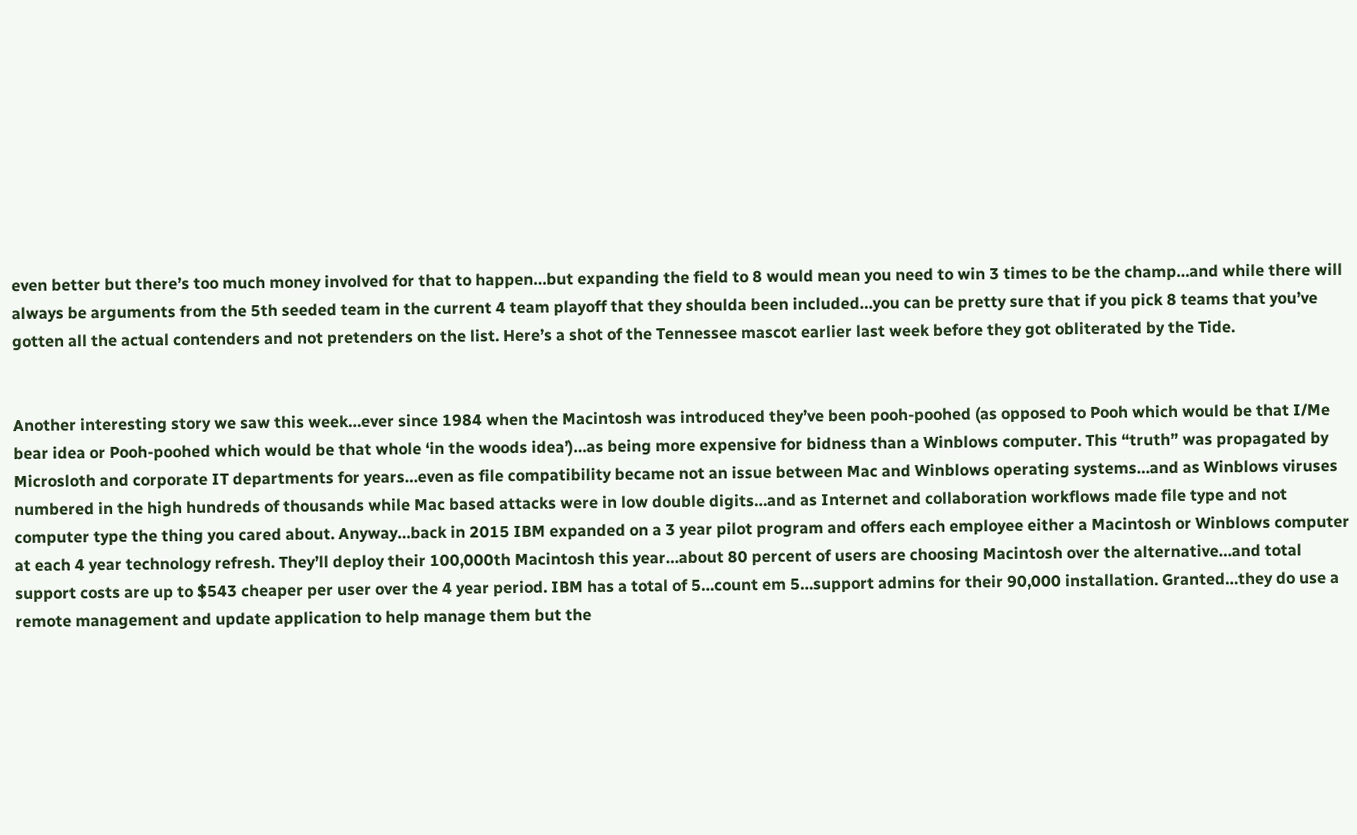even better but there’s too much money involved for that to happen…but expanding the field to 8 would mean you need to win 3 times to be the champ…and while there will always be arguments from the 5th seeded team in the current 4 team playoff that they shoulda been included…you can be pretty sure that if you pick 8 teams that you’ve gotten all the actual contenders and not pretenders on the list. Here’s a shot of the Tennessee mascot earlier last week before they got obliterated by the Tide.


Another interesting story we saw this week…ever since 1984 when the Macintosh was introduced they’ve been pooh-poohed (as opposed to Pooh which would be that I/Me bear idea or Pooh-poohed which would be that whole ‘in the woods idea’)…as being more expensive for bidness than a Winblows computer. This “truth” was propagated by Microsloth and corporate IT departments for years…even as file compatibility became not an issue between Mac and Winblows operating systems…and as Winblows viruses numbered in the high hundreds of thousands while Mac based attacks were in low double digits…and as Internet and collaboration workflows made file type and not computer type the thing you cared about. Anyway…back in 2015 IBM expanded on a 3 year pilot program and offers each employee either a Macintosh or Winblows computer at each 4 year technology refresh. They’ll deploy their 100,000th Macintosh this year…about 80 percent of users are choosing Macintosh over the alternative…and total support costs are up to $543 cheaper per user over the 4 year period. IBM has a total of 5…count em 5…support admins for their 90,000 installation. Granted…they do use a remote management and update application to help manage them but the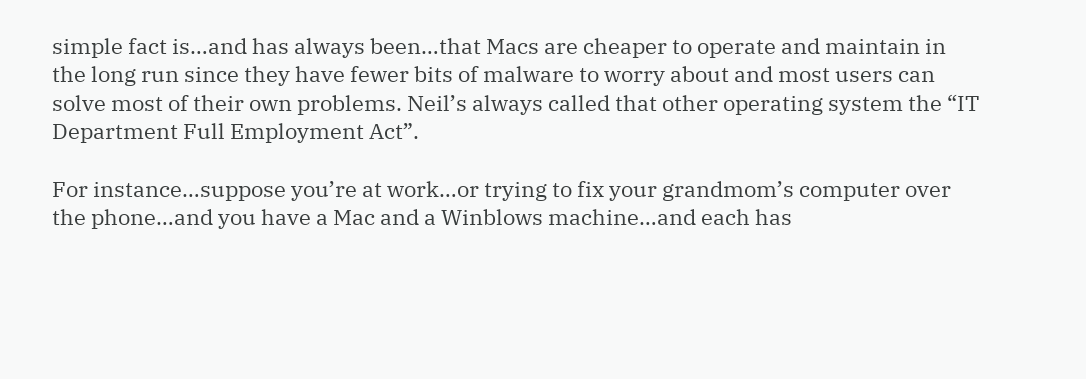simple fact is…and has always been…that Macs are cheaper to operate and maintain in the long run since they have fewer bits of malware to worry about and most users can solve most of their own problems. Neil’s always called that other operating system the “IT Department Full Employment Act”.

For instance…suppose you’re at work…or trying to fix your grandmom’s computer over the phone…and you have a Mac and a Winblows machine…and each has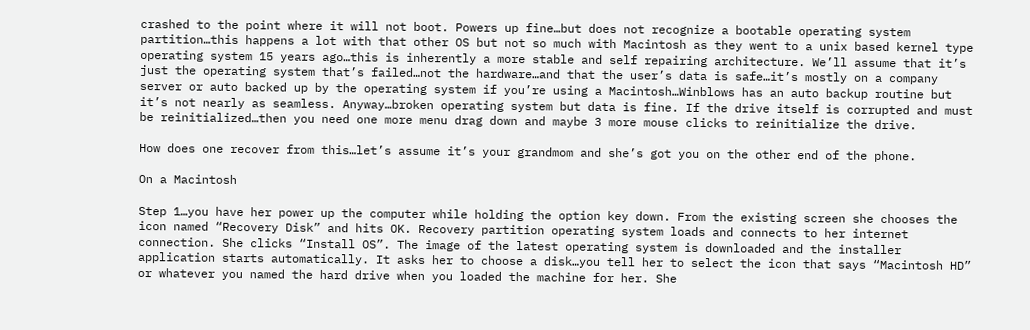crashed to the point where it will not boot. Powers up fine…but does not recognize a bootable operating system partition…this happens a lot with that other OS but not so much with Macintosh as they went to a unix based kernel type operating system 15 years ago…this is inherently a more stable and self repairing architecture. We’ll assume that it’s just the operating system that’s failed…not the hardware…and that the user’s data is safe…it’s mostly on a company server or auto backed up by the operating system if you’re using a Macintosh…Winblows has an auto backup routine but it’s not nearly as seamless. Anyway…broken operating system but data is fine. If the drive itself is corrupted and must be reinitialized…then you need one more menu drag down and maybe 3 more mouse clicks to reinitialize the drive.

How does one recover from this…let’s assume it’s your grandmom and she’s got you on the other end of the phone.

On a Macintosh

Step 1…you have her power up the computer while holding the option key down. From the existing screen she chooses the icon named “Recovery Disk” and hits OK. Recovery partition operating system loads and connects to her internet connection. She clicks “Install OS”. The image of the latest operating system is downloaded and the installer application starts automatically. It asks her to choose a disk…you tell her to select the icon that says “Macintosh HD” or whatever you named the hard drive when you loaded the machine for her. She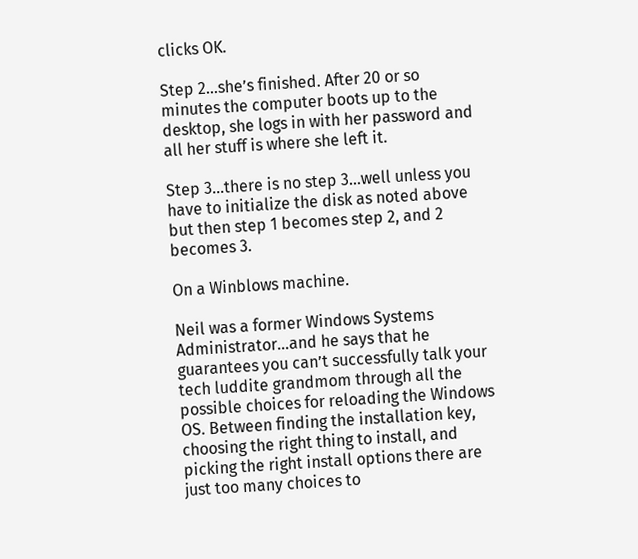clicks OK.

Step 2…she’s finished. After 20 or so minutes the computer boots up to the desktop, she logs in with her password and all her stuff is where she left it.

Step 3…there is no step 3…well unless you have to initialize the disk as noted above but then step 1 becomes step 2, and 2 becomes 3.

On a Winblows machine.

Neil was a former Windows Systems Administrator…and he says that he guarantees you can’t successfully talk your tech luddite grandmom through all the possible choices for reloading the Windows OS. Between finding the installation key, choosing the right thing to install, and picking the right install options there are just too many choices to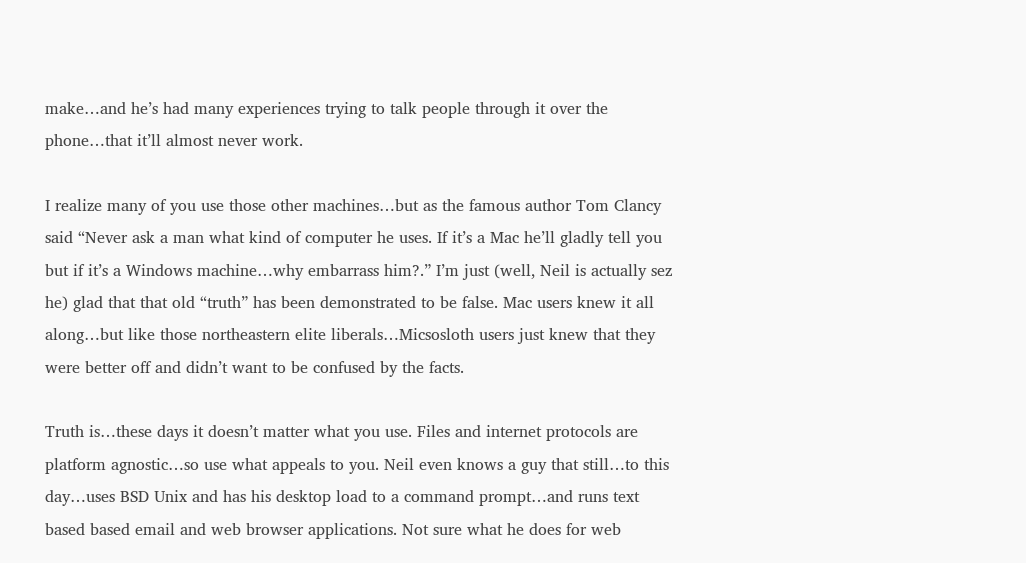make…and he’s had many experiences trying to talk people through it over the phone…that it’ll almost never work.

I realize many of you use those other machines…but as the famous author Tom Clancy said “Never ask a man what kind of computer he uses. If it’s a Mac he’ll gladly tell you but if it’s a Windows machine…why embarrass him?.” I’m just (well, Neil is actually sez he) glad that that old “truth” has been demonstrated to be false. Mac users knew it all along…but like those northeastern elite liberals…Micsosloth users just knew that they were better off and didn’t want to be confused by the facts.

Truth is…these days it doesn’t matter what you use. Files and internet protocols are platform agnostic…so use what appeals to you. Neil even knows a guy that still…to this day…uses BSD Unix and has his desktop load to a command prompt…and runs text based based email and web browser applications. Not sure what he does for web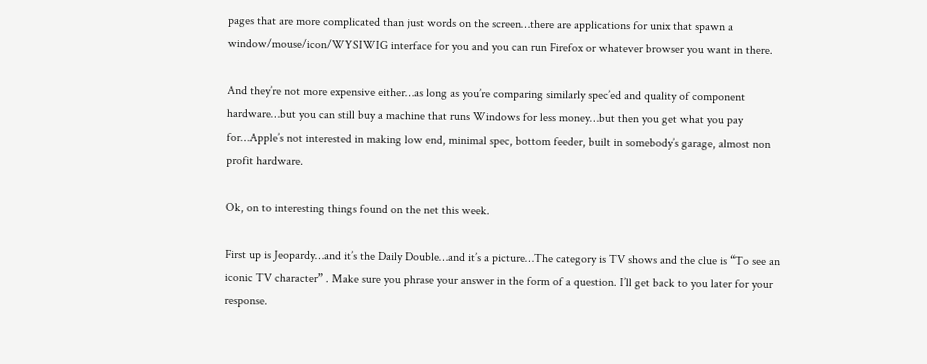pages that are more complicated than just words on the screen…there are applications for unix that spawn a window/mouse/icon/WYSIWIG interface for you and you can run Firefox or whatever browser you want in there.

And they’re not more expensive either…as long as you’re comparing similarly spec’ed and quality of component hardware…but you can still buy a machine that runs Windows for less money…but then you get what you pay for…Apple’s not interested in making low end, minimal spec, bottom feeder, built in somebody’s garage, almost non profit hardware.

Ok, on to interesting things found on the net this week.

First up is Jeopardy…and it’s the Daily Double…and it’s a picture…The category is TV shows and the clue is “To see an iconic TV character” . Make sure you phrase your answer in the form of a question. I’ll get back to you later for your response.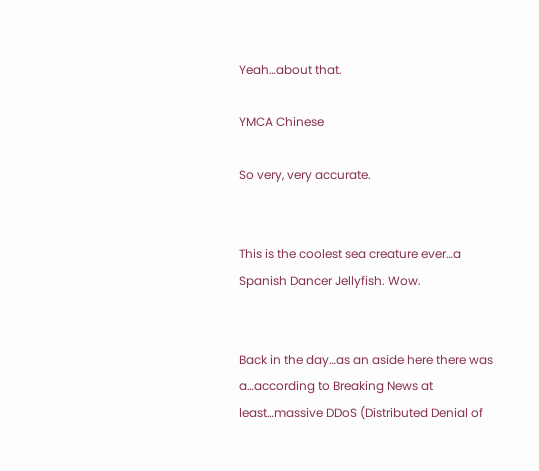Yeah…about that.

YMCA Chinese

So very, very accurate.


This is the coolest sea creature ever…a Spanish Dancer Jellyfish. Wow.


Back in the day…as an aside here there was a…according to Breaking News at least…massive DDoS (Distributed Denial of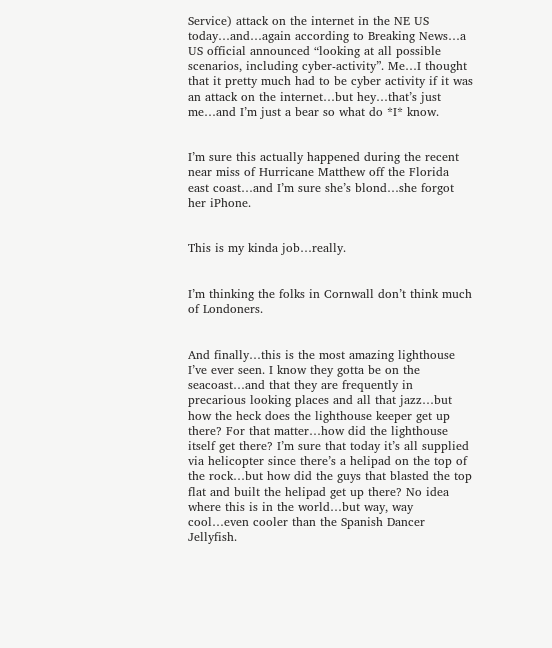Service) attack on the internet in the NE US today…and…again according to Breaking News…a US official announced “looking at all possible scenarios, including cyber-activity”. Me…I thought that it pretty much had to be cyber activity if it was an attack on the internet…but hey…that’s just me…and I’m just a bear so what do *I* know.


I’m sure this actually happened during the recent near miss of Hurricane Matthew off the Florida east coast…and I’m sure she’s blond…she forgot her iPhone.


This is my kinda job…really.


I’m thinking the folks in Cornwall don’t think much of Londoners.


And finally…this is the most amazing lighthouse I’ve ever seen. I know they gotta be on the seacoast…and that they are frequently in precarious looking places and all that jazz…but how the heck does the lighthouse keeper get up there? For that matter…how did the lighthouse itself get there? I’m sure that today it’s all supplied via helicopter since there’s a helipad on the top of the rock…but how did the guys that blasted the top flat and built the helipad get up there? No idea where this is in the world…but way, way cool…even cooler than the Spanish Dancer Jellyfish.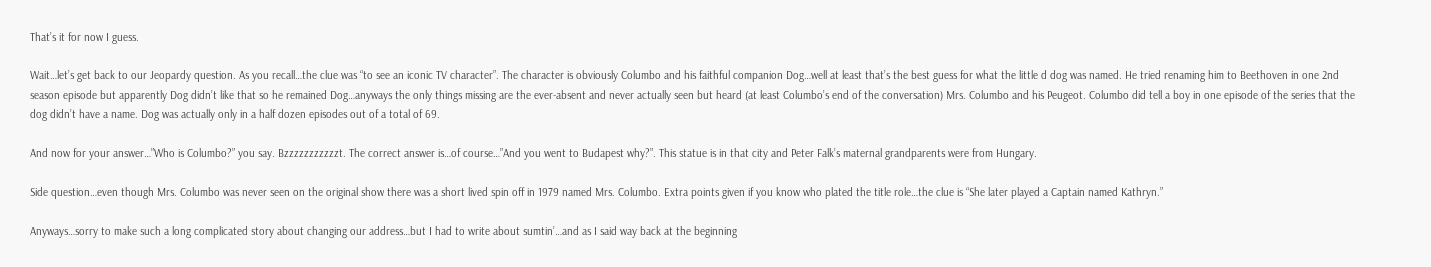That’s it for now I guess.

Wait…let’s get back to our Jeopardy question. As you recall…the clue was “to see an iconic TV character”. The character is obviously Columbo and his faithful companion Dog…well at least that’s the best guess for what the little d dog was named. He tried renaming him to Beethoven in one 2nd season episode but apparently Dog didn’t like that so he remained Dog…anyways the only things missing are the ever-absent and never actually seen but heard (at least Columbo’s end of the conversation) Mrs. Columbo and his Peugeot. Columbo did tell a boy in one episode of the series that the dog didn’t have a name. Dog was actually only in a half dozen episodes out of a total of 69.

And now for your answer…”Who is Columbo?” you say. Bzzzzzzzzzzzt. The correct answer is…of course…”And you went to Budapest why?”. This statue is in that city and Peter Falk’s maternal grandparents were from Hungary.

Side question…even though Mrs. Columbo was never seen on the original show there was a short lived spin off in 1979 named Mrs. Columbo. Extra points given if you know who plated the title role…the clue is “She later played a Captain named Kathryn.”

Anyways…sorry to make such a long complicated story about changing our address…but I had to write about sumtin’…and as I said way back at the beginning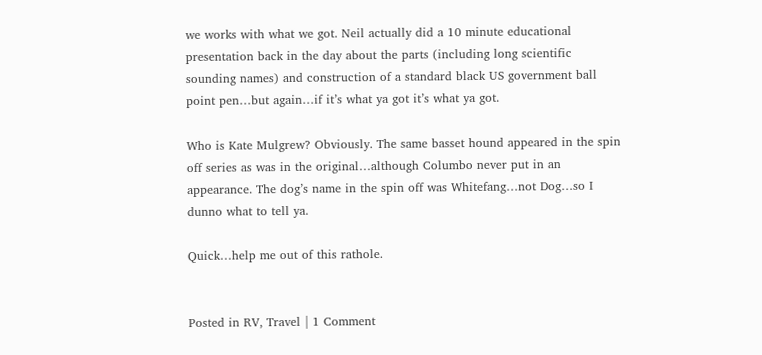we works with what we got. Neil actually did a 10 minute educational presentation back in the day about the parts (including long scientific sounding names) and construction of a standard black US government ball point pen…but again…if it’s what ya got it’s what ya got.

Who is Kate Mulgrew? Obviously. The same basset hound appeared in the spin off series as was in the original…although Columbo never put in an appearance. The dog’s name in the spin off was Whitefang…not Dog…so I dunno what to tell ya.

Quick…help me out of this rathole.


Posted in RV, Travel | 1 Comment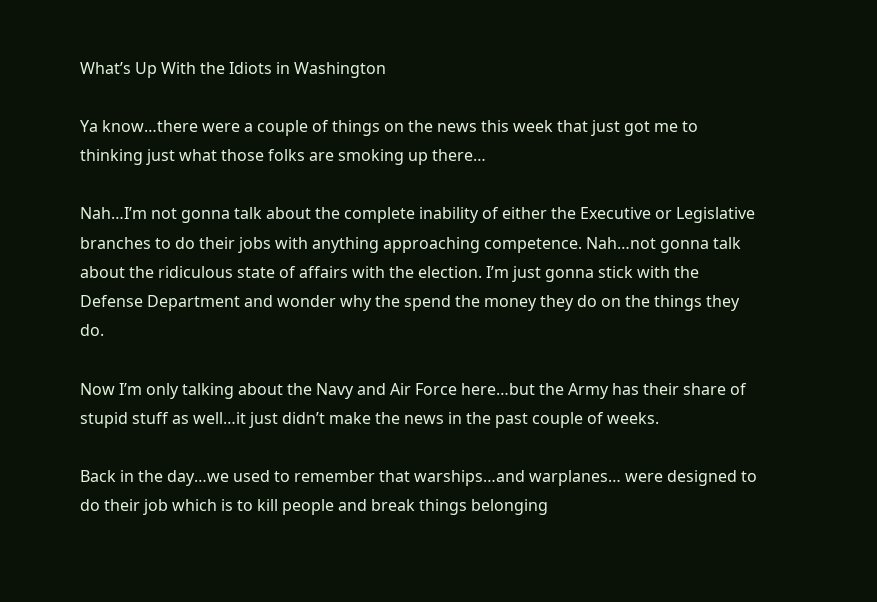What’s Up With the Idiots in Washington

Ya know…there were a couple of things on the news this week that just got me to thinking just what those folks are smoking up there…

Nah…I’m not gonna talk about the complete inability of either the Executive or Legislative branches to do their jobs with anything approaching competence. Nah…not gonna talk about the ridiculous state of affairs with the election. I’m just gonna stick with the Defense Department and wonder why the spend the money they do on the things they do.

Now I’m only talking about the Navy and Air Force here…but the Army has their share of stupid stuff as well…it just didn’t make the news in the past couple of weeks.

Back in the day…we used to remember that warships…and warplanes… were designed to do their job which is to kill people and break things belonging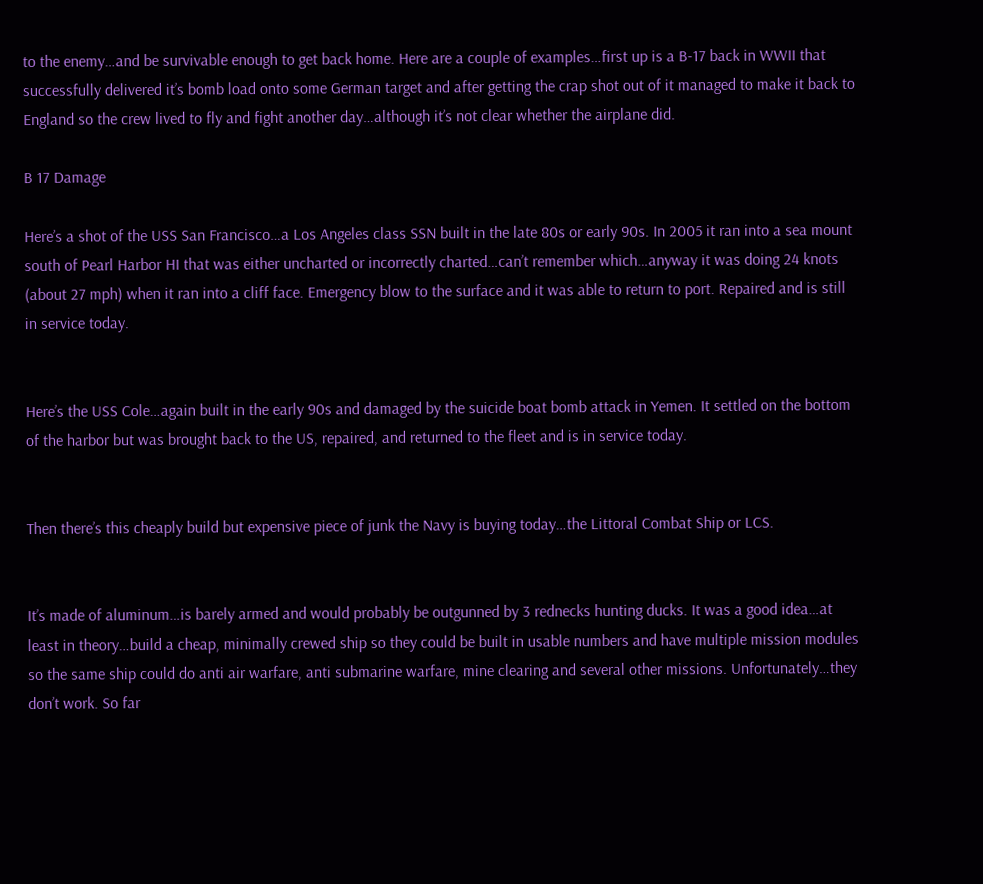to the enemy…and be survivable enough to get back home. Here are a couple of examples…first up is a B-17 back in WWII that successfully delivered it’s bomb load onto some German target and after getting the crap shot out of it managed to make it back to England so the crew lived to fly and fight another day…although it’s not clear whether the airplane did.

B 17 Damage

Here’s a shot of the USS San Francisco…a Los Angeles class SSN built in the late 80s or early 90s. In 2005 it ran into a sea mount south of Pearl Harbor HI that was either uncharted or incorrectly charted…can’t remember which…anyway it was doing 24 knots (about 27 mph) when it ran into a cliff face. Emergency blow to the surface and it was able to return to port. Repaired and is still in service today.


Here’s the USS Cole…again built in the early 90s and damaged by the suicide boat bomb attack in Yemen. It settled on the bottom of the harbor but was brought back to the US, repaired, and returned to the fleet and is in service today.


Then there’s this cheaply build but expensive piece of junk the Navy is buying today…the Littoral Combat Ship or LCS.


It’s made of aluminum…is barely armed and would probably be outgunned by 3 rednecks hunting ducks. It was a good idea…at least in theory…build a cheap, minimally crewed ship so they could be built in usable numbers and have multiple mission modules so the same ship could do anti air warfare, anti submarine warfare, mine clearing and several other missions. Unfortunately…they don’t work. So far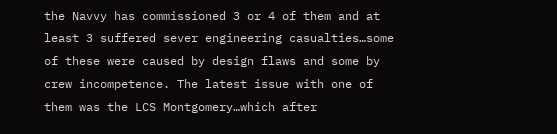the Navvy has commissioned 3 or 4 of them and at least 3 suffered sever engineering casualties…some of these were caused by design flaws and some by crew incompetence. The latest issue with one of them was the LCS Montgomery…which after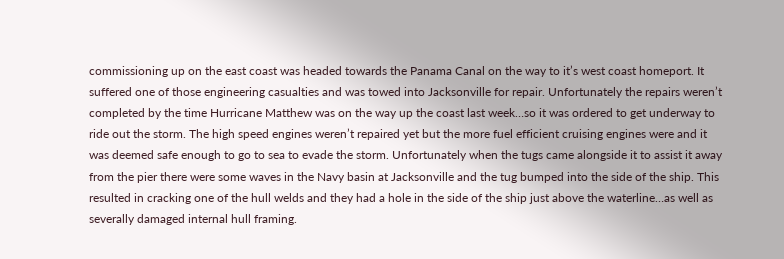commissioning up on the east coast was headed towards the Panama Canal on the way to it’s west coast homeport. It suffered one of those engineering casualties and was towed into Jacksonville for repair. Unfortunately the repairs weren’t completed by the time Hurricane Matthew was on the way up the coast last week…so it was ordered to get underway to ride out the storm. The high speed engines weren’t repaired yet but the more fuel efficient cruising engines were and it was deemed safe enough to go to sea to evade the storm. Unfortunately when the tugs came alongside it to assist it away from the pier there were some waves in the Navy basin at Jacksonville and the tug bumped into the side of the ship. This resulted in cracking one of the hull welds and they had a hole in the side of the ship just above the waterline…as well as severally damaged internal hull framing.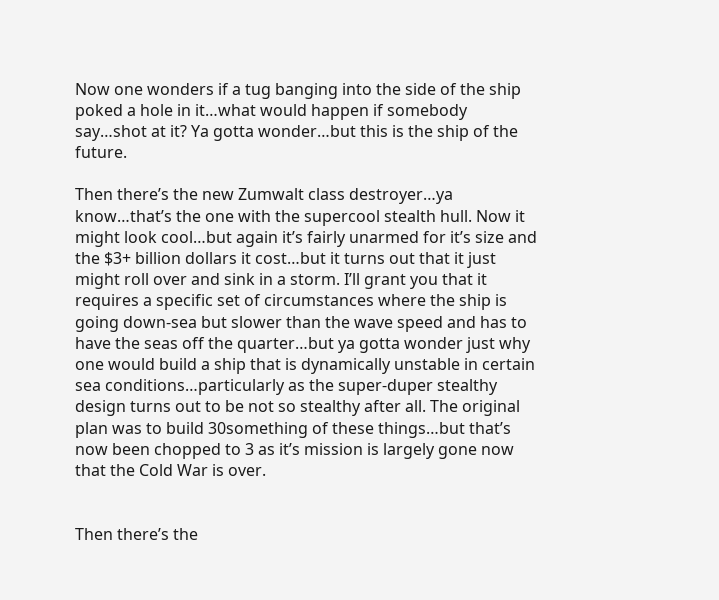Now one wonders if a tug banging into the side of the ship poked a hole in it…what would happen if somebody say…shot at it? Ya gotta wonder…but this is the ship of the future.

Then there’s the new Zumwalt class destroyer…ya know…that’s the one with the supercool stealth hull. Now it might look cool…but again it’s fairly unarmed for it’s size and the $3+ billion dollars it cost…but it turns out that it just might roll over and sink in a storm. I’ll grant you that it requires a specific set of circumstances where the ship is going down-sea but slower than the wave speed and has to have the seas off the quarter…but ya gotta wonder just why one would build a ship that is dynamically unstable in certain sea conditions…particularly as the super-duper stealthy design turns out to be not so stealthy after all. The original plan was to build 30something of these things…but that’s now been chopped to 3 as it’s mission is largely gone now that the Cold War is over.


Then there’s the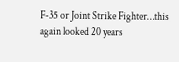F-35 or Joint Strike Fighter…this again looked 20 years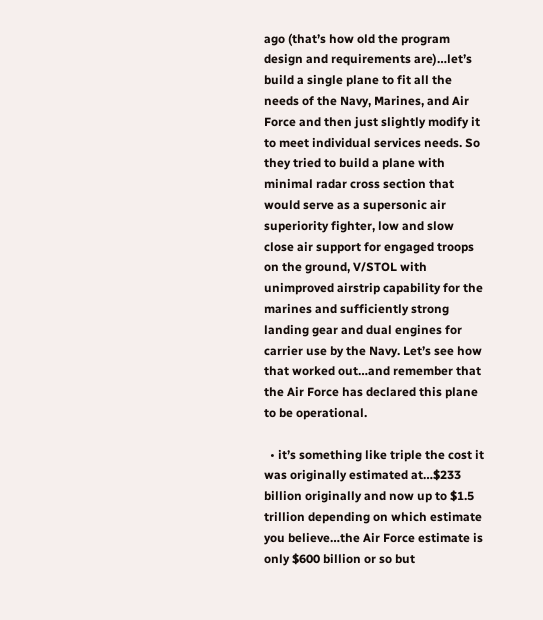ago (that’s how old the program design and requirements are)…let’s build a single plane to fit all the needs of the Navy, Marines, and Air Force and then just slightly modify it to meet individual services needs. So they tried to build a plane with minimal radar cross section that would serve as a supersonic air superiority fighter, low and slow close air support for engaged troops on the ground, V/STOL with unimproved airstrip capability for the marines and sufficiently strong landing gear and dual engines for carrier use by the Navy. Let’s see how that worked out…and remember that the Air Force has declared this plane to be operational.

  • it’s something like triple the cost it was originally estimated at…$233 billion originally and now up to $1.5 trillion depending on which estimate you believe…the Air Force estimate is only $600 billion or so but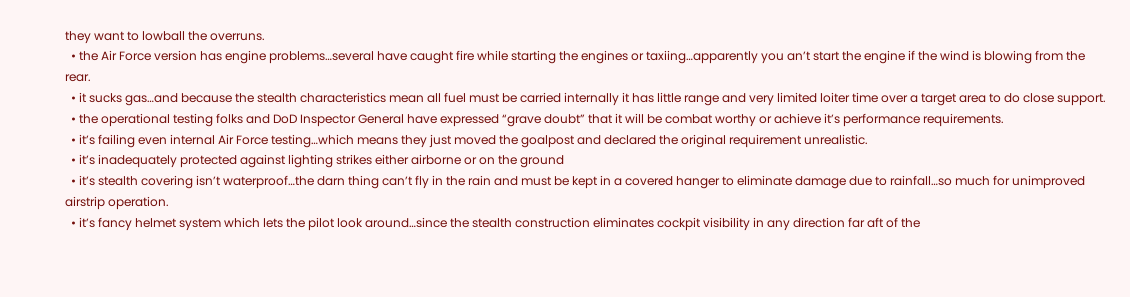they want to lowball the overruns.
  • the Air Force version has engine problems…several have caught fire while starting the engines or taxiing…apparently you an’t start the engine if the wind is blowing from the rear.
  • it sucks gas…and because the stealth characteristics mean all fuel must be carried internally it has little range and very limited loiter time over a target area to do close support.
  • the operational testing folks and DoD Inspector General have expressed “grave doubt” that it will be combat worthy or achieve it’s performance requirements.
  • it’s failing even internal Air Force testing…which means they just moved the goalpost and declared the original requirement unrealistic.
  • it’s inadequately protected against lighting strikes either airborne or on the ground
  • it’s stealth covering isn’t waterproof…the darn thing can’t fly in the rain and must be kept in a covered hanger to eliminate damage due to rainfall…so much for unimproved airstrip operation.
  • it’s fancy helmet system which lets the pilot look around…since the stealth construction eliminates cockpit visibility in any direction far aft of the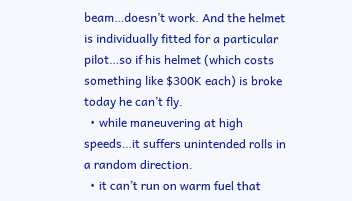beam…doesn’t work. And the helmet is individually fitted for a particular pilot…so if his helmet (which costs something like $300K each) is broke today he can’t fly.
  • while maneuvering at high speeds…it suffers unintended rolls in a random direction.
  • it can’t run on warm fuel that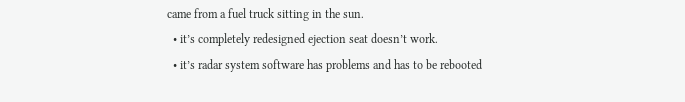came from a fuel truck sitting in the sun.
  • it’s completely redesigned ejection seat doesn’t work.
  • it’s radar system software has problems and has to be rebooted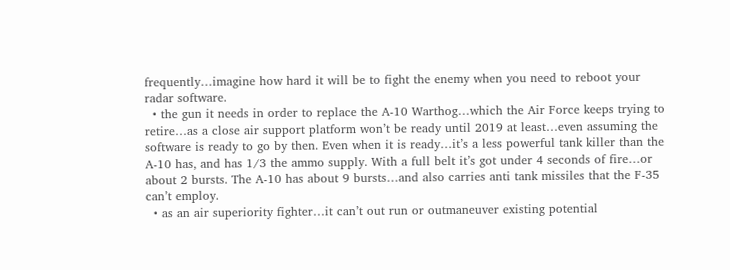frequently…imagine how hard it will be to fight the enemy when you need to reboot your radar software.
  • the gun it needs in order to replace the A-10 Warthog…which the Air Force keeps trying to retire…as a close air support platform won’t be ready until 2019 at least…even assuming the software is ready to go by then. Even when it is ready…it’s a less powerful tank killer than the A-10 has, and has 1/3 the ammo supply. With a full belt it’s got under 4 seconds of fire…or about 2 bursts. The A-10 has about 9 bursts…and also carries anti tank missiles that the F-35 can’t employ.
  • as an air superiority fighter…it can’t out run or outmaneuver existing potential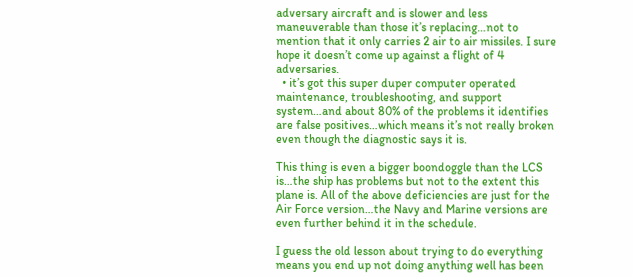adversary aircraft and is slower and less maneuverable than those it’s replacing…not to mention that it only carries 2 air to air missiles. I sure hope it doesn’t come up against a flight of 4 adversaries.
  • it’s got this super duper computer operated maintenance, troubleshooting, and support system…and about 80% of the problems it identifies are false positives…which means it’s not really broken even though the diagnostic says it is.

This thing is even a bigger boondoggle than the LCS is…the ship has problems but not to the extent this plane is. All of the above deficiencies are just for the Air Force version…the Navy and Marine versions are even further behind it in the schedule.

I guess the old lesson about trying to do everything means you end up not doing anything well has been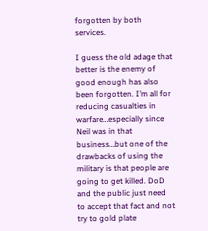forgotten by both services.

I guess the old adage that better is the enemy of good enough has also been forgotten. I’m all for reducing casualties in warfare…especially since Neil was in that business…but one of the drawbacks of using the military is that people are going to get killed. DoD and the public just need to accept that fact and not try to gold plate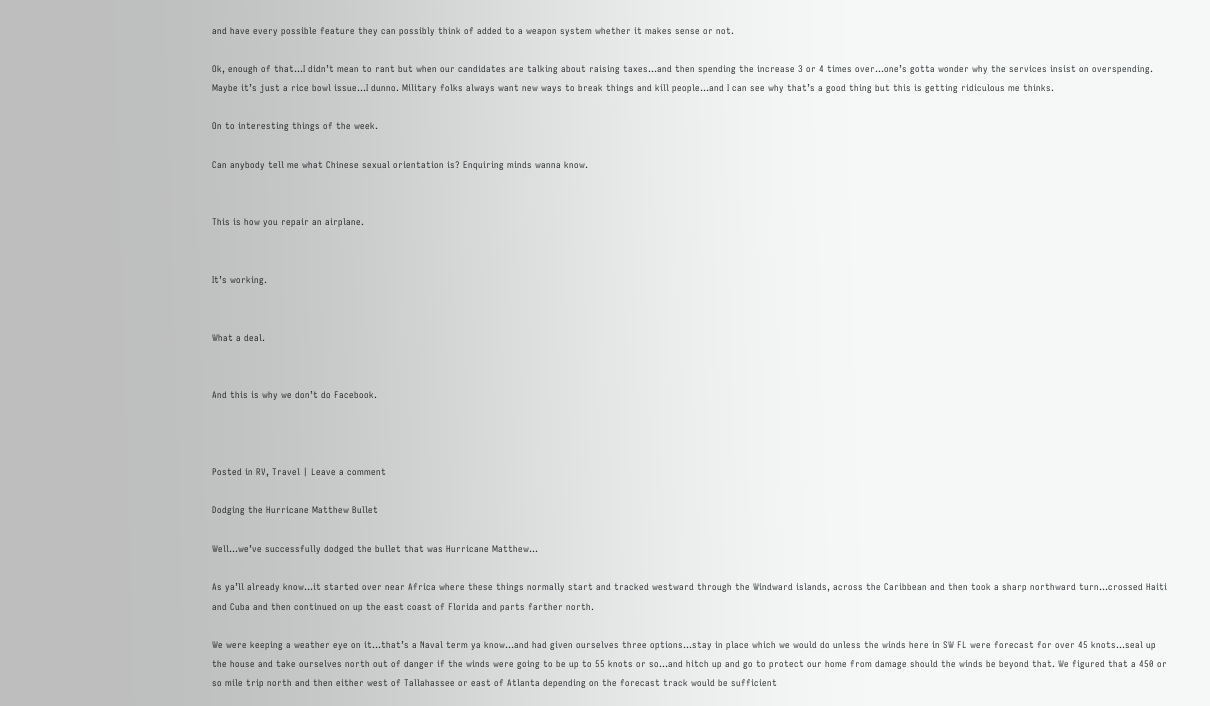and have every possible feature they can possibly think of added to a weapon system whether it makes sense or not.

Ok, enough of that…I didn’t mean to rant but when our candidates are talking about raising taxes…and then spending the increase 3 or 4 times over…one’s gotta wonder why the services insist on overspending. Maybe it’s just a rice bowl issue…I dunno. Military folks always want new ways to break things and kill people…and I can see why that’s a good thing but this is getting ridiculous me thinks.

On to interesting things of the week.

Can anybody tell me what Chinese sexual orientation is? Enquiring minds wanna know.


This is how you repair an airplane.


It’s working.


What a deal.


And this is why we don’t do Facebook.



Posted in RV, Travel | Leave a comment

Dodging the Hurricane Matthew Bullet

Well…we’ve successfully dodged the bullet that was Hurricane Matthew…

As ya’ll already know…it started over near Africa where these things normally start and tracked westward through the Windward islands, across the Caribbean and then took a sharp northward turn…crossed Haiti and Cuba and then continued on up the east coast of Florida and parts farther north.

We were keeping a weather eye on it…that’s a Naval term ya know…and had given ourselves three options…stay in place which we would do unless the winds here in SW FL were forecast for over 45 knots…seal up the house and take ourselves north out of danger if the winds were going to be up to 55 knots or so…and hitch up and go to protect our home from damage should the winds be beyond that. We figured that a 450 or so mile trip north and then either west of Tallahassee or east of Atlanta depending on the forecast track would be sufficient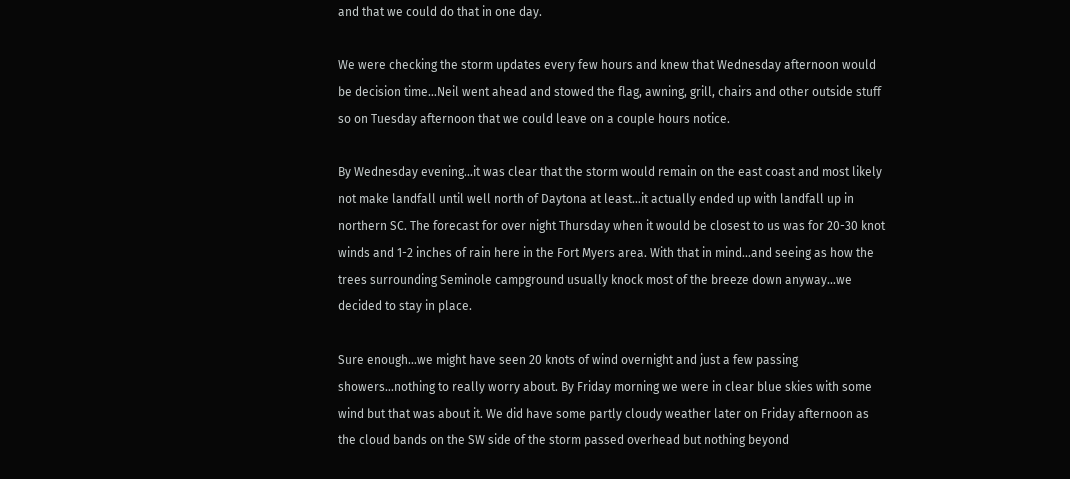and that we could do that in one day.

We were checking the storm updates every few hours and knew that Wednesday afternoon would be decision time…Neil went ahead and stowed the flag, awning, grill, chairs and other outside stuff so on Tuesday afternoon that we could leave on a couple hours notice.

By Wednesday evening…it was clear that the storm would remain on the east coast and most likely not make landfall until well north of Daytona at least…it actually ended up with landfall up in northern SC. The forecast for over night Thursday when it would be closest to us was for 20-30 knot winds and 1-2 inches of rain here in the Fort Myers area. With that in mind…and seeing as how the trees surrounding Seminole campground usually knock most of the breeze down anyway…we decided to stay in place.

Sure enough…we might have seen 20 knots of wind overnight and just a few passing showers…nothing to really worry about. By Friday morning we were in clear blue skies with some wind but that was about it. We did have some partly cloudy weather later on Friday afternoon as the cloud bands on the SW side of the storm passed overhead but nothing beyond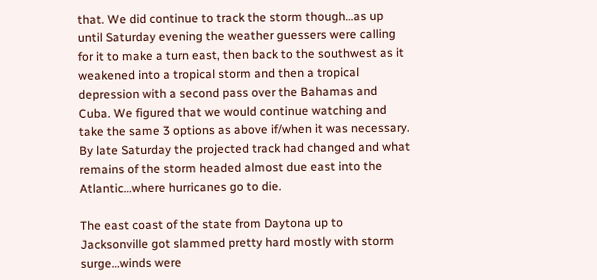that. We did continue to track the storm though…as up until Saturday evening the weather guessers were calling for it to make a turn east, then back to the southwest as it weakened into a tropical storm and then a tropical depression with a second pass over the Bahamas and Cuba. We figured that we would continue watching and take the same 3 options as above if/when it was necessary. By late Saturday the projected track had changed and what remains of the storm headed almost due east into the Atlantic…where hurricanes go to die.

The east coast of the state from Daytona up to Jacksonville got slammed pretty hard mostly with storm surge…winds were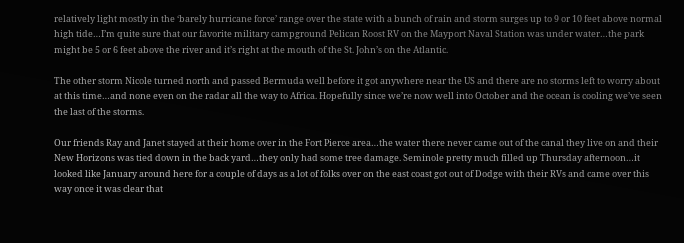relatively light mostly in the ‘barely hurricane force’ range over the state with a bunch of rain and storm surges up to 9 or 10 feet above normal high tide…I’m quite sure that our favorite military campground Pelican Roost RV on the Mayport Naval Station was under water…the park might be 5 or 6 feet above the river and it’s right at the mouth of the St. John’s on the Atlantic.

The other storm Nicole turned north and passed Bermuda well before it got anywhere near the US and there are no storms left to worry about at this time…and none even on the radar all the way to Africa. Hopefully since we’re now well into October and the ocean is cooling we’ve seen the last of the storms.

Our friends Ray and Janet stayed at their home over in the Fort Pierce area…the water there never came out of the canal they live on and their New Horizons was tied down in the back yard…they only had some tree damage. Seminole pretty much filled up Thursday afternoon…it looked like January around here for a couple of days as a lot of folks over on the east coast got out of Dodge with their RVs and came over this way once it was clear that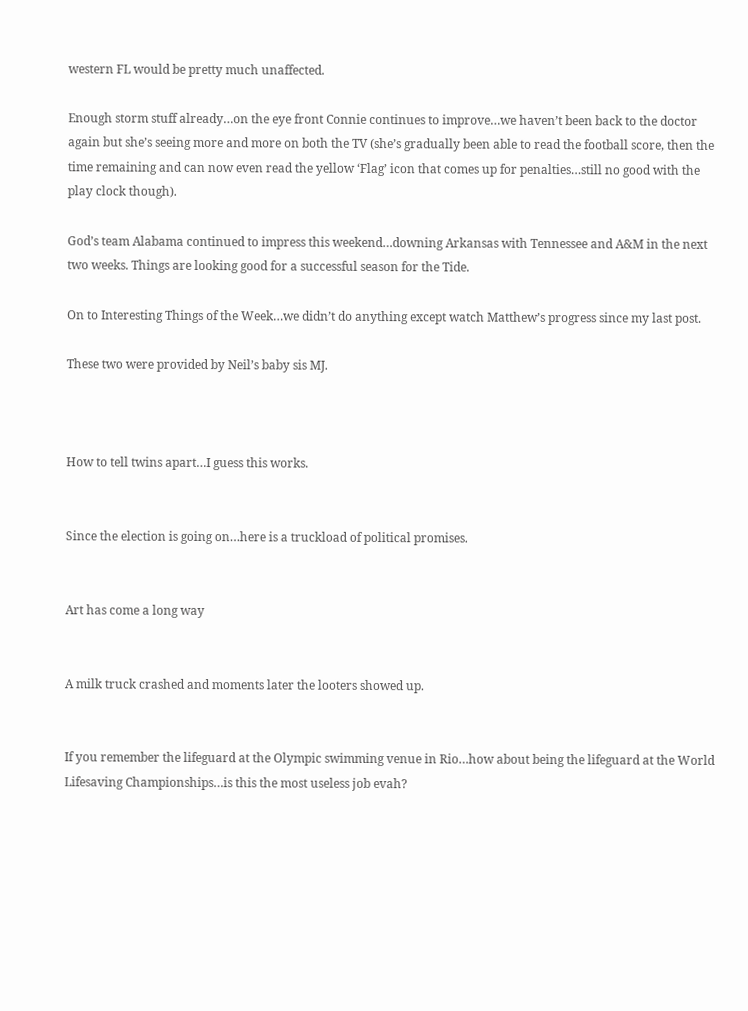western FL would be pretty much unaffected.

Enough storm stuff already…on the eye front Connie continues to improve…we haven’t been back to the doctor again but she’s seeing more and more on both the TV (she’s gradually been able to read the football score, then the time remaining and can now even read the yellow ‘Flag’ icon that comes up for penalties…still no good with the play clock though).

God’s team Alabama continued to impress this weekend…downing Arkansas with Tennessee and A&M in the next two weeks. Things are looking good for a successful season for the Tide.

On to Interesting Things of the Week…we didn’t do anything except watch Matthew’s progress since my last post.

These two were provided by Neil’s baby sis MJ.



How to tell twins apart…I guess this works.


Since the election is going on…here is a truckload of political promises.


Art has come a long way


A milk truck crashed and moments later the looters showed up.


If you remember the lifeguard at the Olympic swimming venue in Rio…how about being the lifeguard at the World Lifesaving Championships…is this the most useless job evah?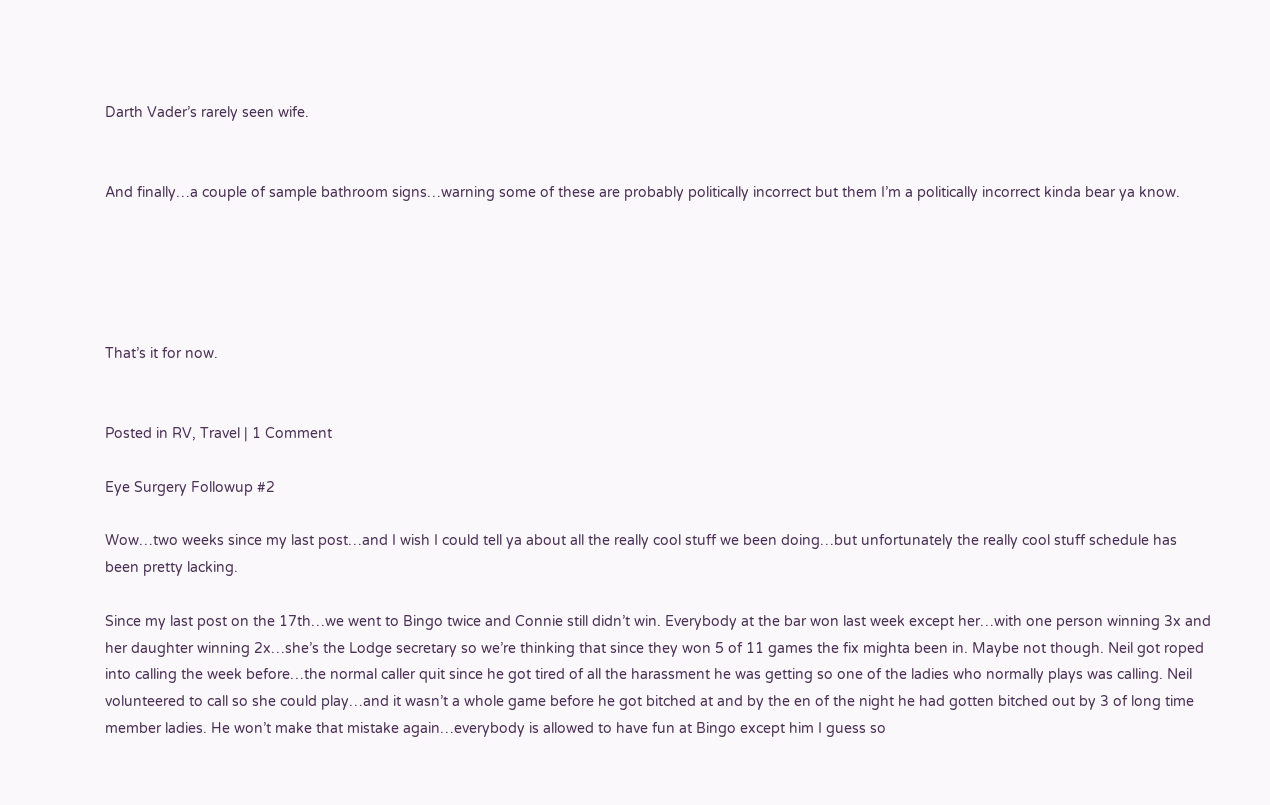Darth Vader’s rarely seen wife.


And finally…a couple of sample bathroom signs…warning some of these are probably politically incorrect but them I’m a politically incorrect kinda bear ya know.





That’s it for now.


Posted in RV, Travel | 1 Comment

Eye Surgery Followup #2

Wow…two weeks since my last post…and I wish I could tell ya about all the really cool stuff we been doing…but unfortunately the really cool stuff schedule has been pretty lacking.

Since my last post on the 17th…we went to Bingo twice and Connie still didn’t win. Everybody at the bar won last week except her…with one person winning 3x and her daughter winning 2x…she’s the Lodge secretary so we’re thinking that since they won 5 of 11 games the fix mighta been in. Maybe not though. Neil got roped into calling the week before…the normal caller quit since he got tired of all the harassment he was getting so one of the ladies who normally plays was calling. Neil volunteered to call so she could play…and it wasn’t a whole game before he got bitched at and by the en of the night he had gotten bitched out by 3 of long time member ladies. He won’t make that mistake again…everybody is allowed to have fun at Bingo except him I guess so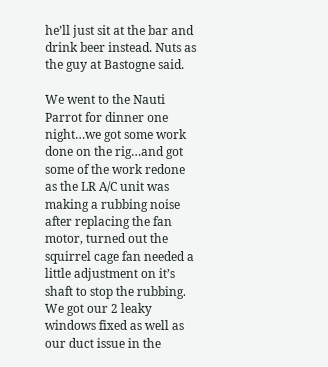he’ll just sit at the bar and drink beer instead. Nuts as the guy at Bastogne said.

We went to the Nauti Parrot for dinner one night…we got some work done on the rig…and got some of the work redone as the LR A/C unit was making a rubbing noise after replacing the fan motor, turned out the squirrel cage fan needed a little adjustment on it’s shaft to stop the rubbing. We got our 2 leaky windows fixed as well as our duct issue in the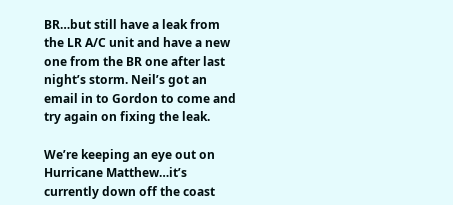BR…but still have a leak from the LR A/C unit and have a new one from the BR one after last night’s storm. Neil’s got an email in to Gordon to come and try again on fixing the leak.

We’re keeping an eye out on Hurricane Matthew…it’s currently down off the coast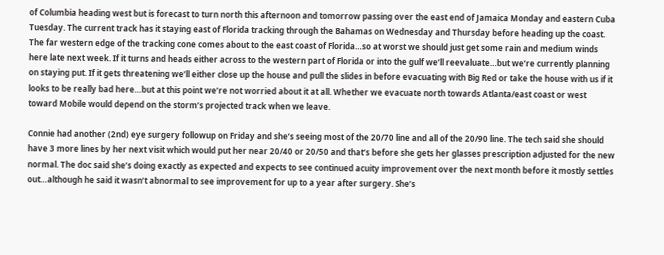of Columbia heading west but is forecast to turn north this afternoon and tomorrow passing over the east end of Jamaica Monday and eastern Cuba Tuesday. The current track has it staying east of Florida tracking through the Bahamas on Wednesday and Thursday before heading up the coast. The far western edge of the tracking cone comes about to the east coast of Florida…so at worst we should just get some rain and medium winds here late next week. If it turns and heads either across to the western part of Florida or into the gulf we’ll reevaluate…but we’re currently planning on staying put. If it gets threatening we’ll either close up the house and pull the slides in before evacuating with Big Red or take the house with us if it looks to be really bad here…but at this point we’re not worried about it at all. Whether we evacuate north towards Atlanta/east coast or west toward Mobile would depend on the storm’s projected track when we leave.

Connie had another (2nd) eye surgery followup on Friday and she’s seeing most of the 20/70 line and all of the 20/90 line. The tech said she should have 3 more lines by her next visit which would put her near 20/40 or 20/50 and that’s before she gets her glasses prescription adjusted for the new normal. The doc said she’s doing exactly as expected and expects to see continued acuity improvement over the next month before it mostly settles out…although he said it wasn’t abnormal to see improvement for up to a year after surgery. She’s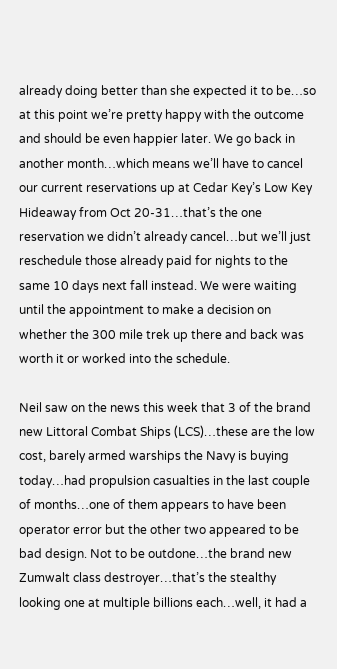already doing better than she expected it to be…so at this point we’re pretty happy with the outcome and should be even happier later. We go back in another month…which means we’ll have to cancel our current reservations up at Cedar Key’s Low Key Hideaway from Oct 20-31…that’s the one reservation we didn’t already cancel…but we’ll just reschedule those already paid for nights to the same 10 days next fall instead. We were waiting until the appointment to make a decision on whether the 300 mile trek up there and back was worth it or worked into the schedule.

Neil saw on the news this week that 3 of the brand new Littoral Combat Ships (LCS)…these are the low cost, barely armed warships the Navy is buying today…had propulsion casualties in the last couple of months…one of them appears to have been operator error but the other two appeared to be bad design. Not to be outdone…the brand new Zumwalt class destroyer…that’s the stealthy looking one at multiple billions each…well, it had a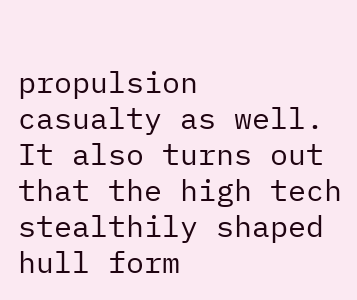propulsion casualty as well. It also turns out that the high tech stealthily shaped hull form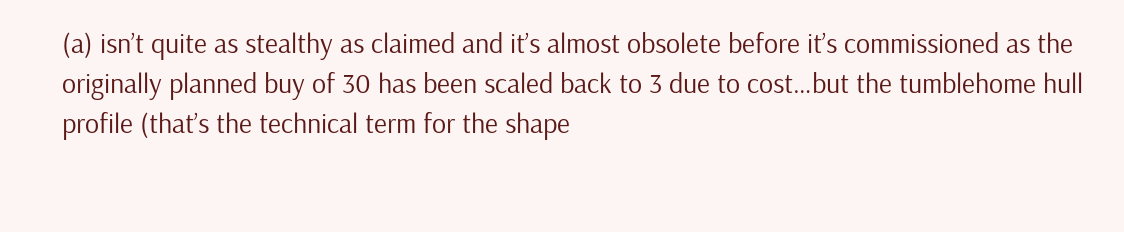(a) isn’t quite as stealthy as claimed and it’s almost obsolete before it’s commissioned as the originally planned buy of 30 has been scaled back to 3 due to cost…but the tumblehome hull profile (that’s the technical term for the shape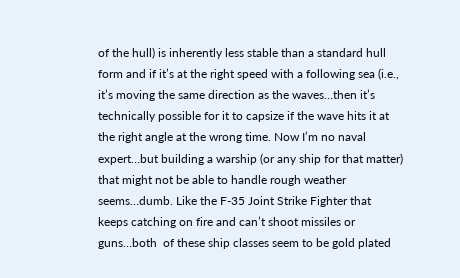of the hull) is inherently less stable than a standard hull form and if it’s at the right speed with a following sea (i.e., it’s moving the same direction as the waves…then it’s technically possible for it to capsize if the wave hits it at the right angle at the wrong time. Now I’m no naval expert…but building a warship (or any ship for that matter) that might not be able to handle rough weather seems…dumb. Like the F-35 Joint Strike Fighter that keeps catching on fire and can’t shoot missiles or guns…both  of these ship classes seem to be gold plated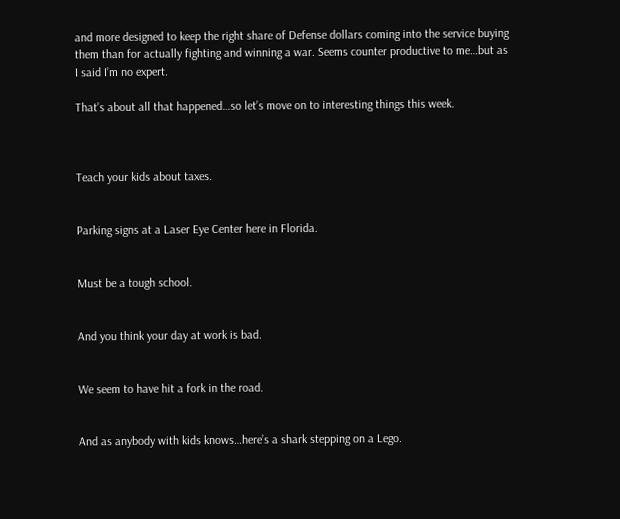and more designed to keep the right share of Defense dollars coming into the service buying them than for actually fighting and winning a war. Seems counter productive to me…but as I said I’m no expert.

That’s about all that happened…so let’s move on to interesting things this week.



Teach your kids about taxes.


Parking signs at a Laser Eye Center here in Florida.


Must be a tough school.


And you think your day at work is bad.


We seem to have hit a fork in the road.


And as anybody with kids knows…here’s a shark stepping on a Lego.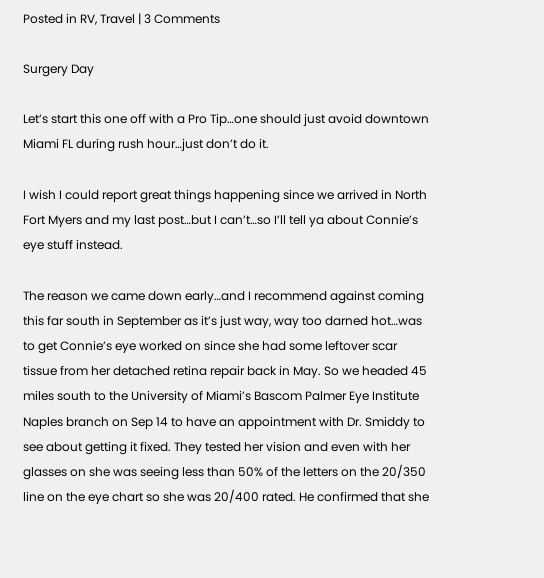Posted in RV, Travel | 3 Comments

Surgery Day

Let’s start this one off with a Pro Tip…one should just avoid downtown Miami FL during rush hour…just don’t do it.

I wish I could report great things happening since we arrived in North Fort Myers and my last post…but I can’t…so I’ll tell ya about Connie’s eye stuff instead.

The reason we came down early…and I recommend against coming this far south in September as it’s just way, way too darned hot…was to get Connie’s eye worked on since she had some leftover scar tissue from her detached retina repair back in May. So we headed 45 miles south to the University of Miami’s Bascom Palmer Eye Institute Naples branch on Sep 14 to have an appointment with Dr. Smiddy to see about getting it fixed. They tested her vision and even with her glasses on she was seeing less than 50% of the letters on the 20/350 line on the eye chart so she was 20/400 rated. He confirmed that she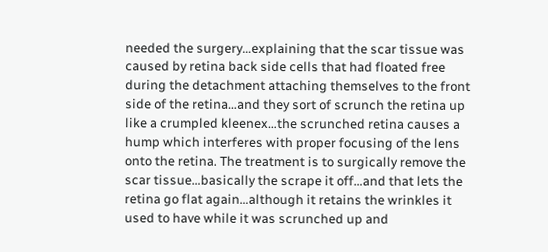needed the surgery…explaining that the scar tissue was caused by retina back side cells that had floated free during the detachment attaching themselves to the front side of the retina…and they sort of scrunch the retina up like a crumpled kleenex…the scrunched retina causes a hump which interferes with proper focusing of the lens onto the retina. The treatment is to surgically remove the scar tissue…basically the scrape it off…and that lets the retina go flat again…although it retains the wrinkles it used to have while it was scrunched up and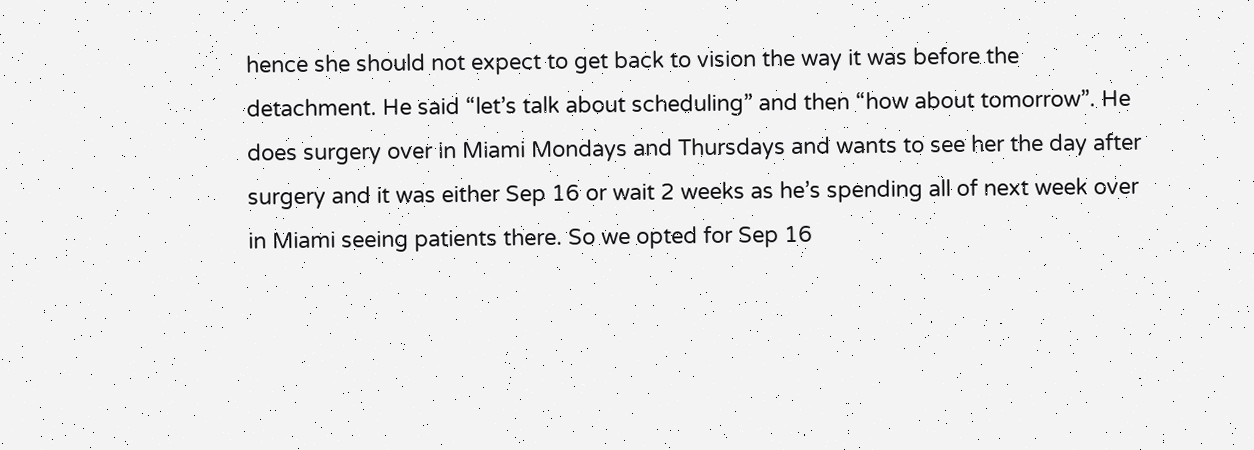hence she should not expect to get back to vision the way it was before the detachment. He said “let’s talk about scheduling” and then “how about tomorrow”. He does surgery over in Miami Mondays and Thursdays and wants to see her the day after surgery and it was either Sep 16 or wait 2 weeks as he’s spending all of next week over in Miami seeing patients there. So we opted for Sep 16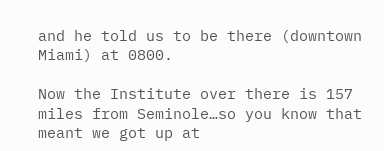and he told us to be there (downtown Miami) at 0800.

Now the Institute over there is 157 miles from Seminole…so you know that meant we got up at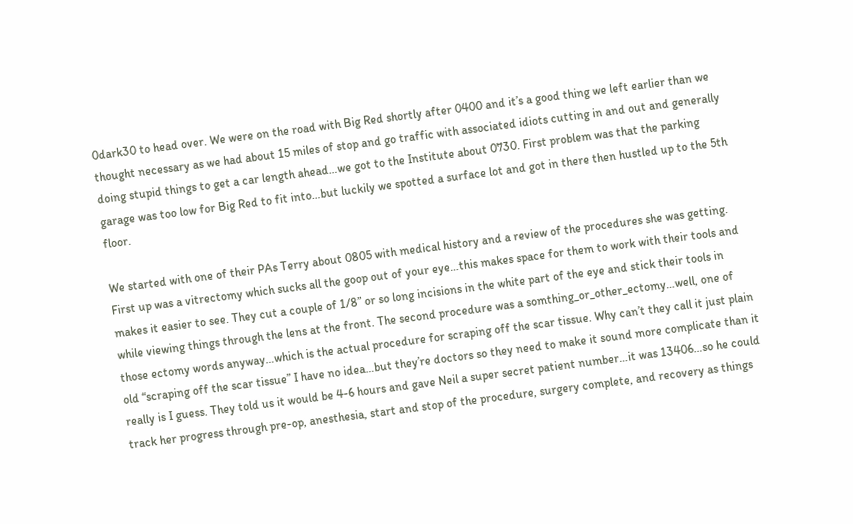0dark30 to head over. We were on the road with Big Red shortly after 0400 and it’s a good thing we left earlier than we thought necessary as we had about 15 miles of stop and go traffic with associated idiots cutting in and out and generally doing stupid things to get a car length ahead…we got to the Institute about 0730. First problem was that the parking garage was too low for Big Red to fit into…but luckily we spotted a surface lot and got in there then hustled up to the 5th floor.

We started with one of their PAs Terry about 0805 with medical history and a review of the procedures she was getting. First up was a vitrectomy which sucks all the goop out of your eye…this makes space for them to work with their tools and makes it easier to see. They cut a couple of 1/8” or so long incisions in the white part of the eye and stick their tools in while viewing things through the lens at the front. The second procedure was a somthing_or_other_ectomy…well, one of those ectomy words anyway…which is the actual procedure for scraping off the scar tissue. Why can’t they call it just plain old “scraping off the scar tissue” I have no idea…but they’re doctors so they need to make it sound more complicate than it really is I guess. They told us it would be 4-6 hours and gave Neil a super secret patient number…it was 13406…so he could track her progress through pre-op, anesthesia, start and stop of the procedure, surgery complete, and recovery as things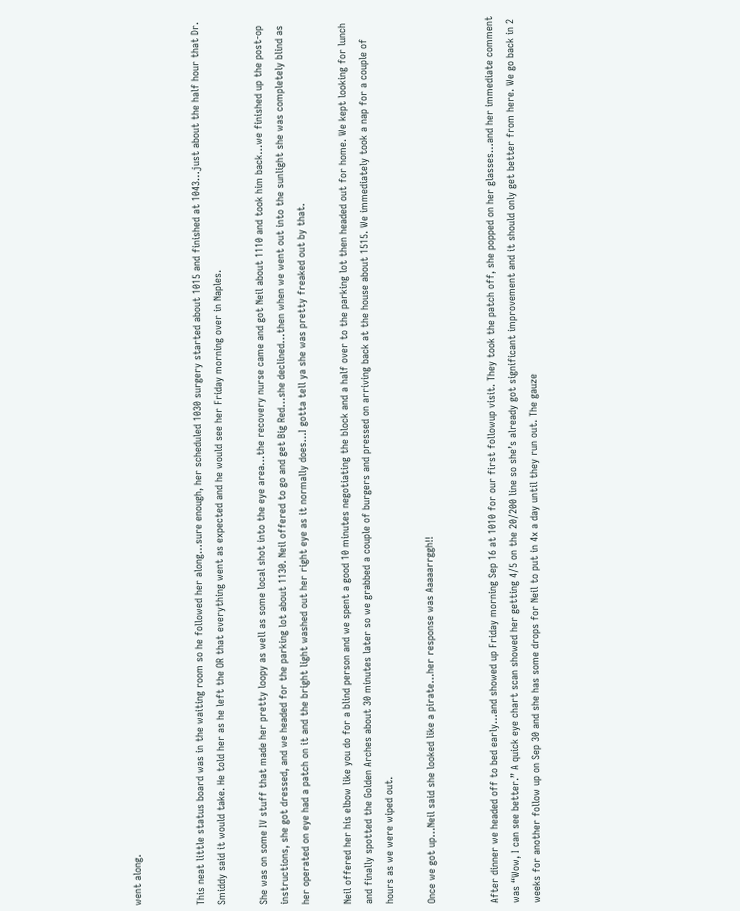went along.


This neat little status board was in the waiting room so he followed her along…sure enough, her scheduled 1030 surgery started about 1015 and finished at 1043…just about the half hour that Dr. Smiddy said it would take. He told her as he left the OR that everything went as expected and he would see her Friday morning over in Naples.

She was on some IV stuff that made her pretty loopy as well as some local shot into the eye area…the recovery nurse came and got Neil about 1110 and took him back…we finished up the post-op instructions, she got dressed, and we headed for the parking lot about 1130. Neil offered to go and get Big Red…she declined…then when we went out into the sunlight she was completely blind as her operated on eye had a patch on it and the bright light washed out her right eye as it normally does…I gotta tell ya she was pretty freaked out by that.

Neil offered her his elbow like you do for a blind person and we spent a good 10 minutes negotiating the block and a half over to the parking lot then headed out for home. We kept looking for lunch and finally spotted the Golden Arches about 30 minutes later so we grabbed a couple of burgers and pressed on arriving back at the house about 1515. We immediately took a nap for a couple of hours as we were wiped out.

Once we got up…Neil said she looked like a pirate…her response was Aaaaarrggh!!


After dinner we headed off to bed early…and showed up Friday morning Sep 16 at 1010 for our first followup visit. They took the patch off, she popped on her glasses…and her immediate comment was “Wow, I can see better.” A quick eye chart scan showed her getting 4/5 on the 20/200 line so she’s already got significant improvement and it should only get better from here. We go back in 2 weeks for another follow up on Sep 30 and she has some drops for Neil to put in 4x a day until they run out. The gauze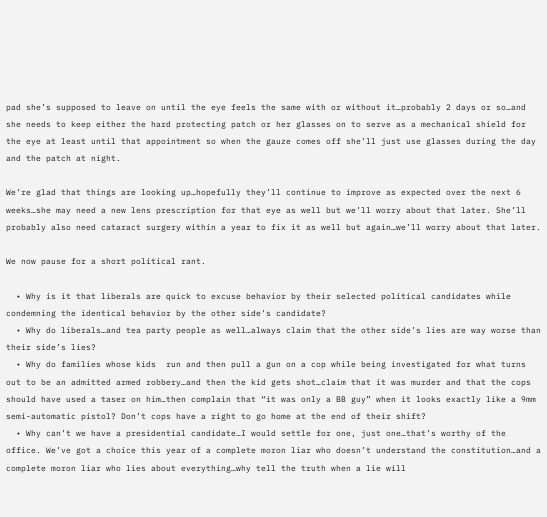pad she’s supposed to leave on until the eye feels the same with or without it…probably 2 days or so…and she needs to keep either the hard protecting patch or her glasses on to serve as a mechanical shield for the eye at least until that appointment so when the gauze comes off she’ll just use glasses during the day and the patch at night.

We’re glad that things are looking up…hopefully they’ll continue to improve as expected over the next 6 weeks…she may need a new lens prescription for that eye as well but we’ll worry about that later. She’ll probably also need cataract surgery within a year to fix it as well but again…we’ll worry about that later.

We now pause for a short political rant.

  • Why is it that liberals are quick to excuse behavior by their selected political candidates while condemning the identical behavior by the other side’s candidate?
  • Why do liberals…and tea party people as well…always claim that the other side’s lies are way worse than their side’s lies?
  • Why do families whose kids  run and then pull a gun on a cop while being investigated for what turns out to be an admitted armed robbery…and then the kid gets shot…claim that it was murder and that the cops should have used a taser on him…then complain that “it was only a BB guy” when it looks exactly like a 9mm semi-automatic pistol? Don’t cops have a right to go home at the end of their shift?
  • Why can’t we have a presidential candidate…I would settle for one, just one…that’s worthy of the office. We’ve got a choice this year of a complete moron liar who doesn’t understand the constitution…and a complete moron liar who lies about everything…why tell the truth when a lie will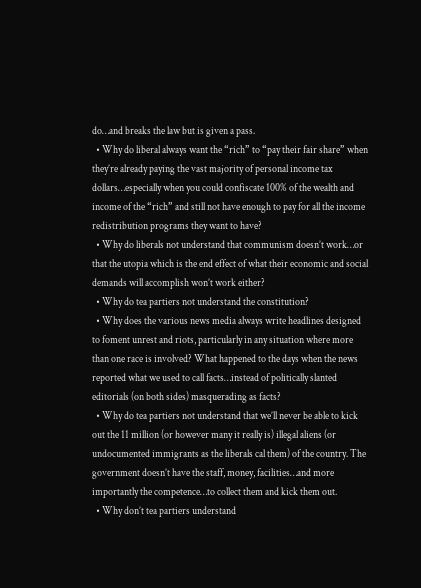do…and breaks the law but is given a pass.
  • Why do liberal always want the “rich” to “pay their fair share” when they’re already paying the vast majority of personal income tax dollars…especially when you could confiscate 100% of the wealth and income of the “rich” and still not have enough to pay for all the income redistribution programs they want to have?
  • Why do liberals not understand that communism doesn’t work…or that the utopia which is the end effect of what their economic and social demands will accomplish won’t work either?
  • Why do tea partiers not understand the constitution?
  • Why does the various news media always write headlines designed to foment unrest and riots, particularly in any situation where more than one race is involved? What happened to the days when the news reported what we used to call facts…instead of politically slanted editorials (on both sides) masquerading as facts?
  • Why do tea partiers not understand that we’ll never be able to kick out the 11 million (or however many it really is) illegal aliens (or undocumented immigrants as the liberals cal them) of the country. The government doesn’t have the staff, money, facilities…and more importantly the competence…to collect them and kick them out.
  • Why don’t tea partiers understand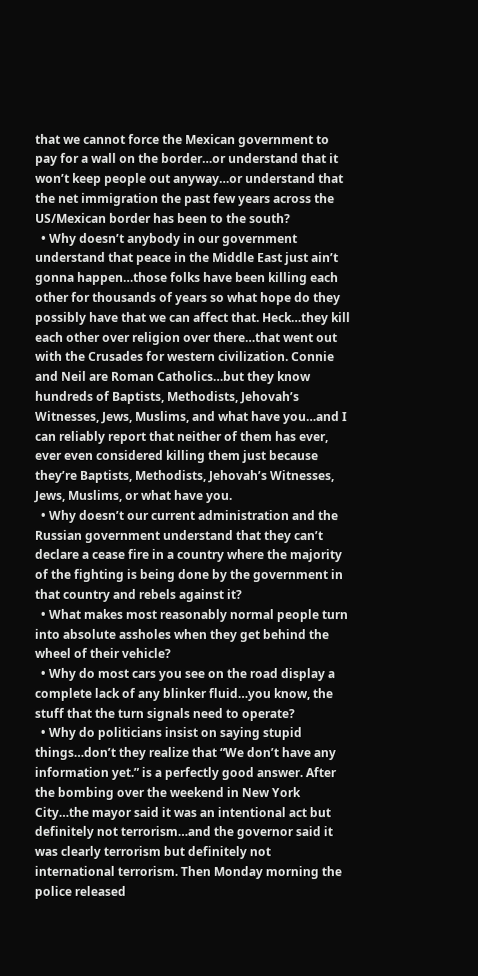that we cannot force the Mexican government to pay for a wall on the border…or understand that it won’t keep people out anyway…or understand that the net immigration the past few years across the US/Mexican border has been to the south?
  • Why doesn’t anybody in our government understand that peace in the Middle East just ain’t gonna happen…those folks have been killing each other for thousands of years so what hope do they possibly have that we can affect that. Heck…they kill each other over religion over there…that went out with the Crusades for western civilization. Connie and Neil are Roman Catholics…but they know hundreds of Baptists, Methodists, Jehovah’s Witnesses, Jews, Muslims, and what have you…and I can reliably report that neither of them has ever, ever even considered killing them just because they’re Baptists, Methodists, Jehovah’s Witnesses, Jews, Muslims, or what have you.
  • Why doesn’t our current administration and the Russian government understand that they can’t declare a cease fire in a country where the majority of the fighting is being done by the government in that country and rebels against it?
  • What makes most reasonably normal people turn into absolute assholes when they get behind the wheel of their vehicle?
  • Why do most cars you see on the road display a complete lack of any blinker fluid…you know, the stuff that the turn signals need to operate?
  • Why do politicians insist on saying stupid things…don’t they realize that “We don’t have any information yet.” is a perfectly good answer. After the bombing over the weekend in New York City…the mayor said it was an intentional act but definitely not terrorism…and the governor said it was clearly terrorism but definitely not international terrorism. Then Monday morning the police released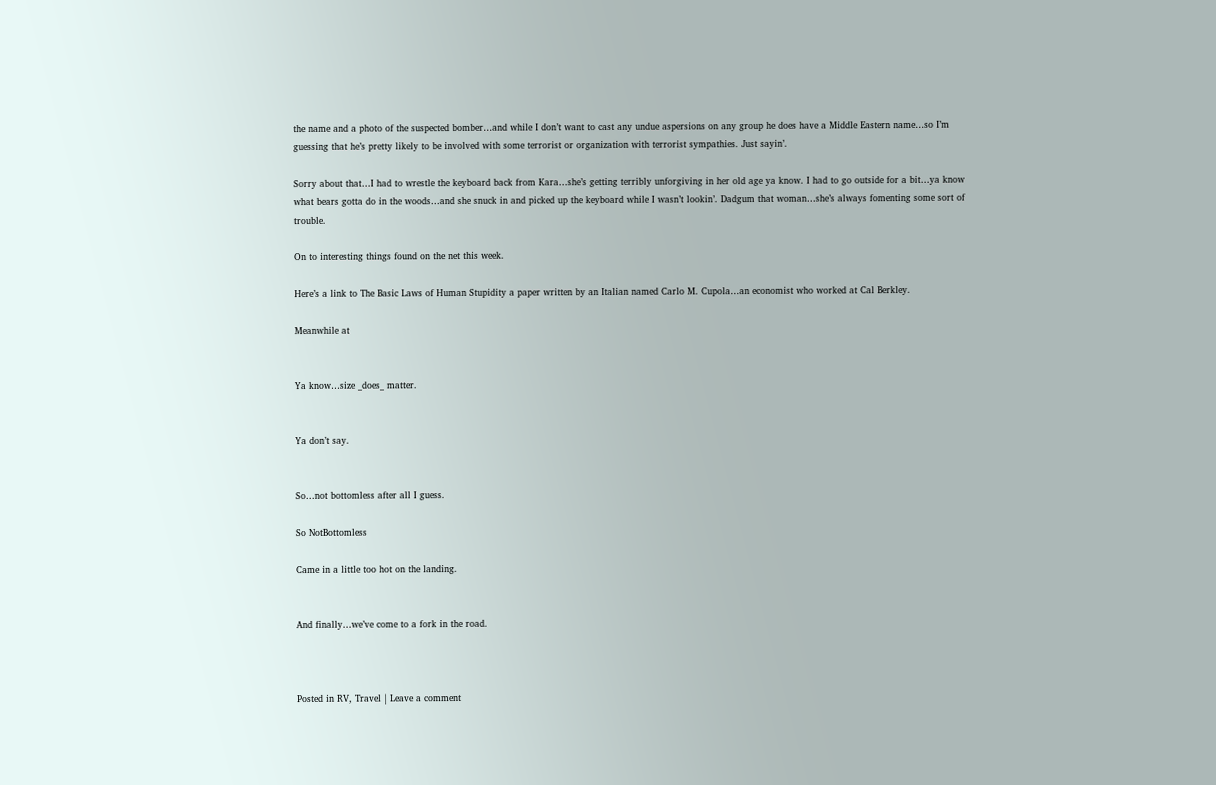the name and a photo of the suspected bomber…and while I don’t want to cast any undue aspersions on any group he does have a Middle Eastern name…so I’m guessing that he’s pretty likely to be involved with some terrorist or organization with terrorist sympathies. Just sayin’.

Sorry about that…I had to wrestle the keyboard back from Kara…she’s getting terribly unforgiving in her old age ya know. I had to go outside for a bit…ya know what bears gotta do in the woods…and she snuck in and picked up the keyboard while I wasn’t lookin’. Dadgum that woman…she’s always fomenting some sort of trouble.

On to interesting things found on the net this week.

Here’s a link to The Basic Laws of Human Stupidity a paper written by an Italian named Carlo M. Cupola…an economist who worked at Cal Berkley.

Meanwhile at


Ya know…size _does_ matter.


Ya don’t say.


So…not bottomless after all I guess.

So NotBottomless

Came in a little too hot on the landing.


And finally…we’ve come to a fork in the road.



Posted in RV, Travel | Leave a comment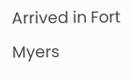Arrived in Fort Myers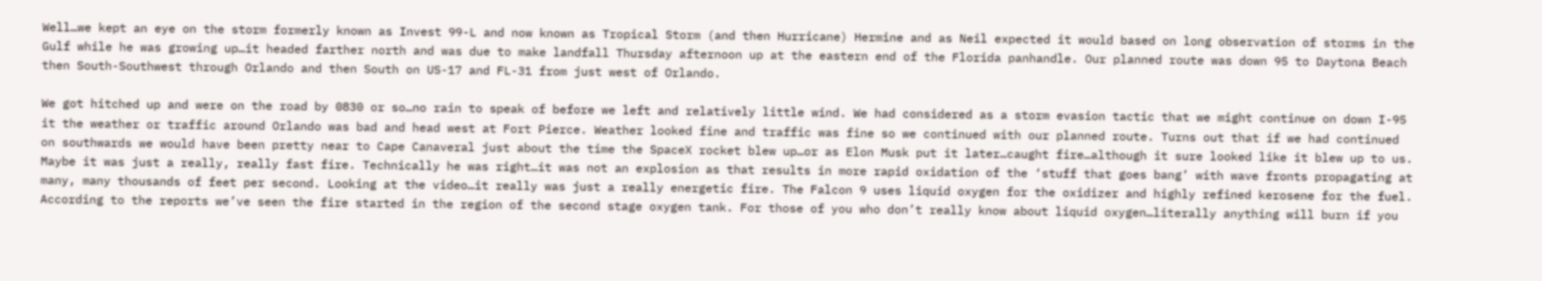Well…we kept an eye on the storm formerly known as Invest 99-L and now known as Tropical Storm (and then Hurricane) Hermine and as Neil expected it would based on long observation of storms in the Gulf while he was growing up…it headed farther north and was due to make landfall Thursday afternoon up at the eastern end of the Florida panhandle. Our planned route was down 95 to Daytona Beach then South-Southwest through Orlando and then South on US-17 and FL-31 from just west of Orlando.

We got hitched up and were on the road by 0830 or so…no rain to speak of before we left and relatively little wind. We had considered as a storm evasion tactic that we might continue on down I-95 it the weather or traffic around Orlando was bad and head west at Fort Pierce. Weather looked fine and traffic was fine so we continued with our planned route. Turns out that if we had continued on southwards we would have been pretty near to Cape Canaveral just about the time the SpaceX rocket blew up…or as Elon Musk put it later…caught fire…although it sure looked like it blew up to us. Maybe it was just a really, really fast fire. Technically he was right…it was not an explosion as that results in more rapid oxidation of the ‘stuff that goes bang’ with wave fronts propagating at many, many thousands of feet per second. Looking at the video…it really was just a really energetic fire. The Falcon 9 uses liquid oxygen for the oxidizer and highly refined kerosene for the fuel. According to the reports we’ve seen the fire started in the region of the second stage oxygen tank. For those of you who don’t really know about liquid oxygen…literally anything will burn if you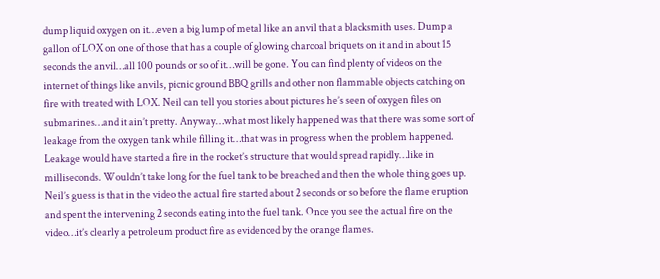dump liquid oxygen on it…even a big lump of metal like an anvil that a blacksmith uses. Dump a gallon of LOX on one of those that has a couple of glowing charcoal briquets on it and in about 15 seconds the anvil…all 100 pounds or so of it…will be gone. You can find plenty of videos on the internet of things like anvils, picnic ground BBQ grills and other non flammable objects catching on fire with treated with LOX. Neil can tell you stories about pictures he’s seen of oxygen files on submarines…and it ain’t pretty. Anyway…what most likely happened was that there was some sort of leakage from the oxygen tank while filling it…that was in progress when the problem happened. Leakage would have started a fire in the rocket’s structure that would spread rapidly…like in milliseconds. Wouldn’t take long for the fuel tank to be breached and then the whole thing goes up. Neil’s guess is that in the video the actual fire started about 2 seconds or so before the flame eruption and spent the intervening 2 seconds eating into the fuel tank. Once you see the actual fire on the video…it’s clearly a petroleum product fire as evidenced by the orange flames.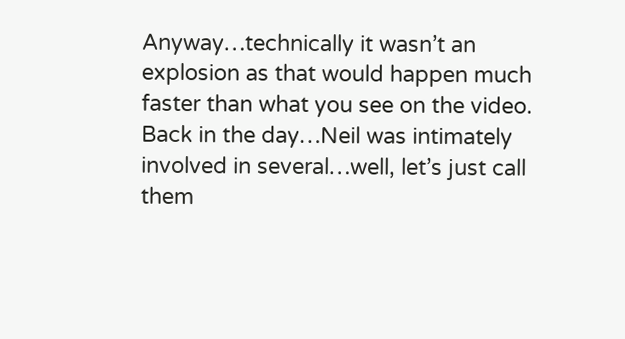Anyway…technically it wasn’t an explosion as that would happen much faster than what you see on the video. Back in the day…Neil was intimately involved in several…well, let’s just call them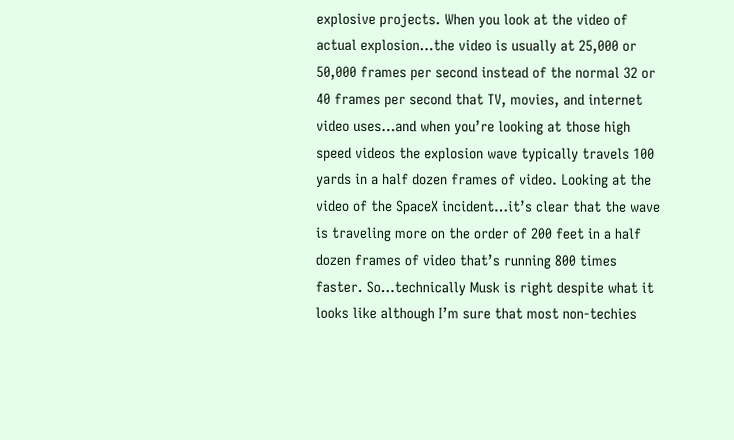explosive projects. When you look at the video of actual explosion…the video is usually at 25,000 or 50,000 frames per second instead of the normal 32 or 40 frames per second that TV, movies, and internet video uses…and when you’re looking at those high speed videos the explosion wave typically travels 100 yards in a half dozen frames of video. Looking at the video of the SpaceX incident…it’s clear that the wave is traveling more on the order of 200 feet in a half dozen frames of video that’s running 800 times faster. So…technically Musk is right despite what it looks like although I’m sure that most non-techies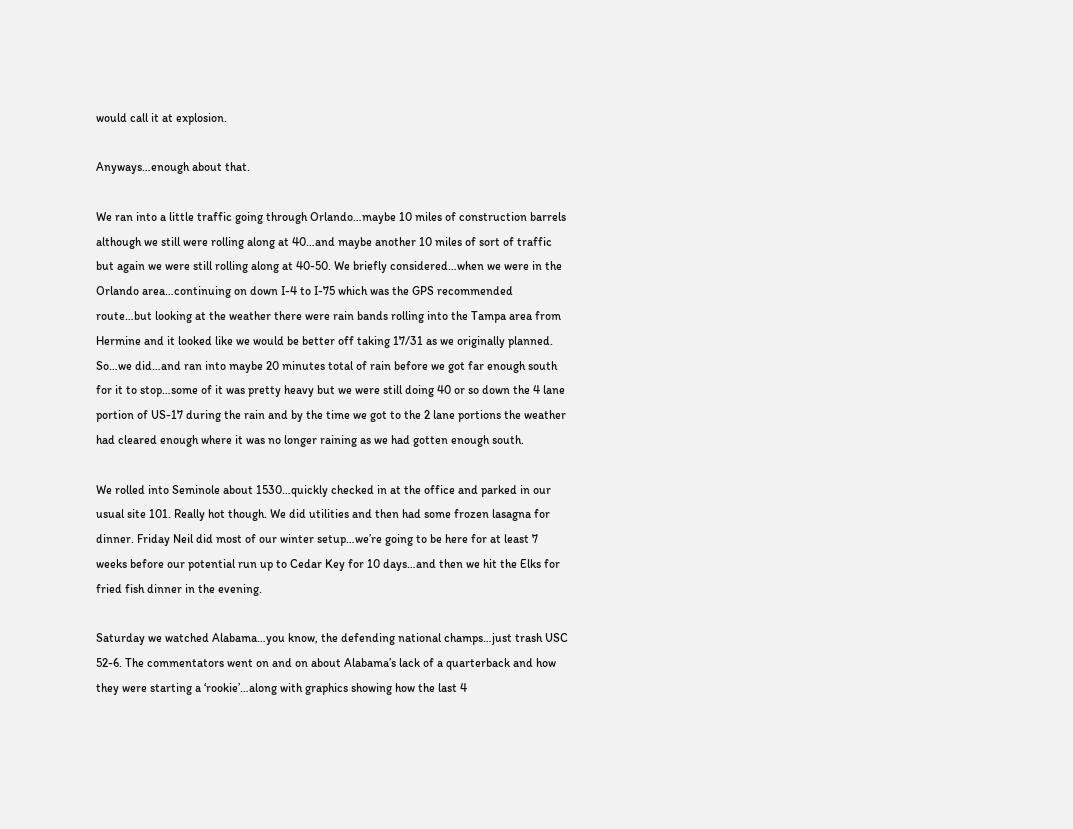would call it at explosion.

Anyways…enough about that.

We ran into a little traffic going through Orlando…maybe 10 miles of construction barrels although we still were rolling along at 40…and maybe another 10 miles of sort of traffic but again we were still rolling along at 40-50. We briefly considered…when we were in the Orlando area…continuing on down I-4 to I-75 which was the GPS recommended route…but looking at the weather there were rain bands rolling into the Tampa area from Hermine and it looked like we would be better off taking 17/31 as we originally planned. So…we did…and ran into maybe 20 minutes total of rain before we got far enough south for it to stop…some of it was pretty heavy but we were still doing 40 or so down the 4 lane portion of US-17 during the rain and by the time we got to the 2 lane portions the weather had cleared enough where it was no longer raining as we had gotten enough south.

We rolled into Seminole about 1530…quickly checked in at the office and parked in our usual site 101. Really hot though. We did utilities and then had some frozen lasagna for dinner. Friday Neil did most of our winter setup…we’re going to be here for at least 7 weeks before our potential run up to Cedar Key for 10 days…and then we hit the Elks for fried fish dinner in the evening.

Saturday we watched Alabama…you know, the defending national champs…just trash USC 52-6. The commentators went on and on about Alabama’s lack of a quarterback and how they were starting a ‘rookie’…along with graphics showing how the last 4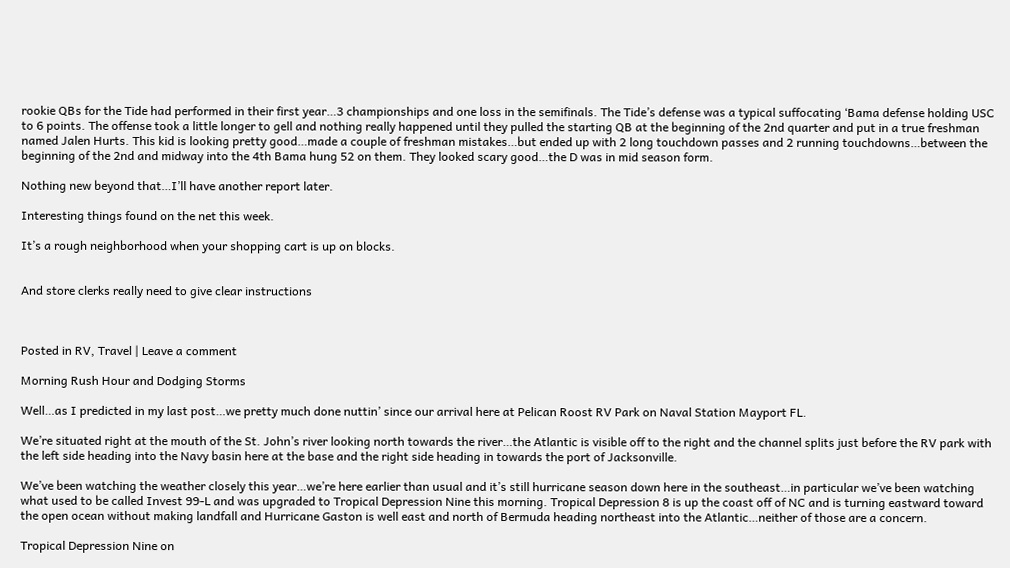rookie QBs for the Tide had performed in their first year…3 championships and one loss in the semifinals. The Tide’s defense was a typical suffocating ‘Bama defense holding USC to 6 points. The offense took a little longer to gell and nothing really happened until they pulled the starting QB at the beginning of the 2nd quarter and put in a true freshman named Jalen Hurts. This kid is looking pretty good…made a couple of freshman mistakes…but ended up with 2 long touchdown passes and 2 running touchdowns…between the beginning of the 2nd and midway into the 4th Bama hung 52 on them. They looked scary good…the D was in mid season form.

Nothing new beyond that…I’ll have another report later.

Interesting things found on the net this week.

It’s a rough neighborhood when your shopping cart is up on blocks.


And store clerks really need to give clear instructions



Posted in RV, Travel | Leave a comment

Morning Rush Hour and Dodging Storms

Well…as I predicted in my last post…we pretty much done nuttin’ since our arrival here at Pelican Roost RV Park on Naval Station Mayport FL.

We’re situated right at the mouth of the St. John’s river looking north towards the river…the Atlantic is visible off to the right and the channel splits just before the RV park with the left side heading into the Navy basin here at the base and the right side heading in towards the port of Jacksonville.

We’ve been watching the weather closely this year…we’re here earlier than usual and it’s still hurricane season down here in the southeast…in particular we’ve been watching what used to be called Invest 99-L and was upgraded to Tropical Depression Nine this morning. Tropical Depression 8 is up the coast off of NC and is turning eastward toward the open ocean without making landfall and Hurricane Gaston is well east and north of Bermuda heading northeast into the Atlantic…neither of those are a concern.

Tropical Depression Nine on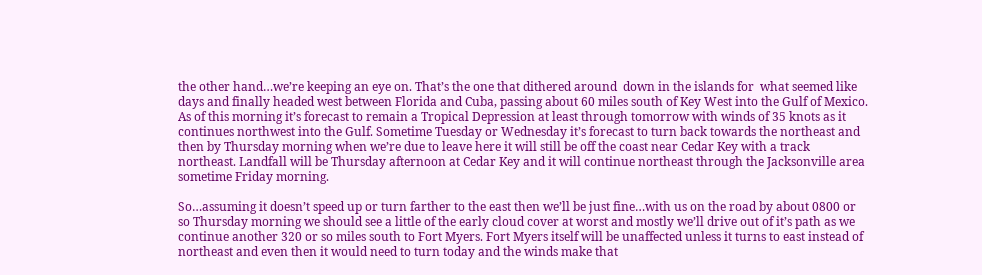the other hand…we’re keeping an eye on. That’s the one that dithered around  down in the islands for  what seemed like days and finally headed west between Florida and Cuba, passing about 60 miles south of Key West into the Gulf of Mexico. As of this morning it’s forecast to remain a Tropical Depression at least through tomorrow with winds of 35 knots as it continues northwest into the Gulf. Sometime Tuesday or Wednesday it’s forecast to turn back towards the northeast and then by Thursday morning when we’re due to leave here it will still be off the coast near Cedar Key with a track northeast. Landfall will be Thursday afternoon at Cedar Key and it will continue northeast through the Jacksonville area sometime Friday morning.

So…assuming it doesn’t speed up or turn farther to the east then we’ll be just fine…with us on the road by about 0800 or so Thursday morning we should see a little of the early cloud cover at worst and mostly we’ll drive out of it’s path as we continue another 320 or so miles south to Fort Myers. Fort Myers itself will be unaffected unless it turns to east instead of northeast and even then it would need to turn today and the winds make that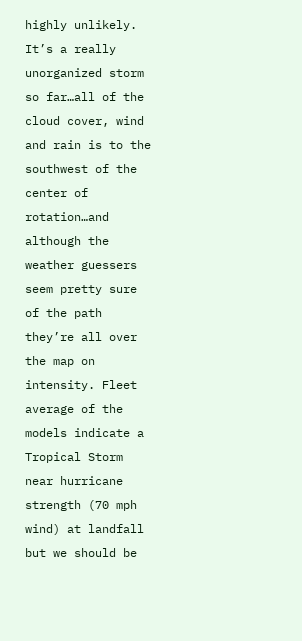highly unlikely. It’s a really unorganized storm so far…all of the cloud cover, wind and rain is to the southwest of the center of rotation…and although the weather guessers seem pretty sure of the path they’re all over the map on intensity. Fleet average of the models indicate a Tropical Storm near hurricane strength (70 mph wind) at landfall but we should be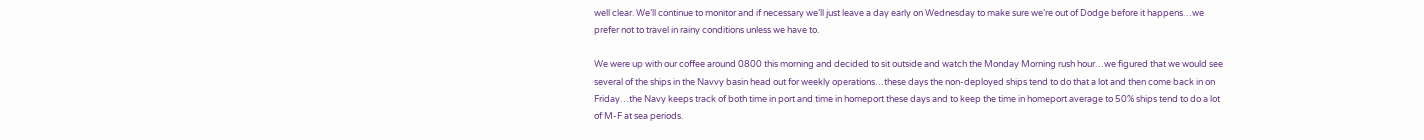well clear. We’ll continue to monitor and if necessary we’ll just leave a day early on Wednesday to make sure we’re out of Dodge before it happens…we prefer not to travel in rainy conditions unless we have to.

We were up with our coffee around 0800 this morning and decided to sit outside and watch the Monday Morning rush hour…we figured that we would see several of the ships in the Navvy basin head out for weekly operations…these days the non-deployed ships tend to do that a lot and then come back in on Friday…the Navy keeps track of both time in port and time in homeport these days and to keep the time in homeport average to 50% ships tend to do a lot of M-F at sea periods.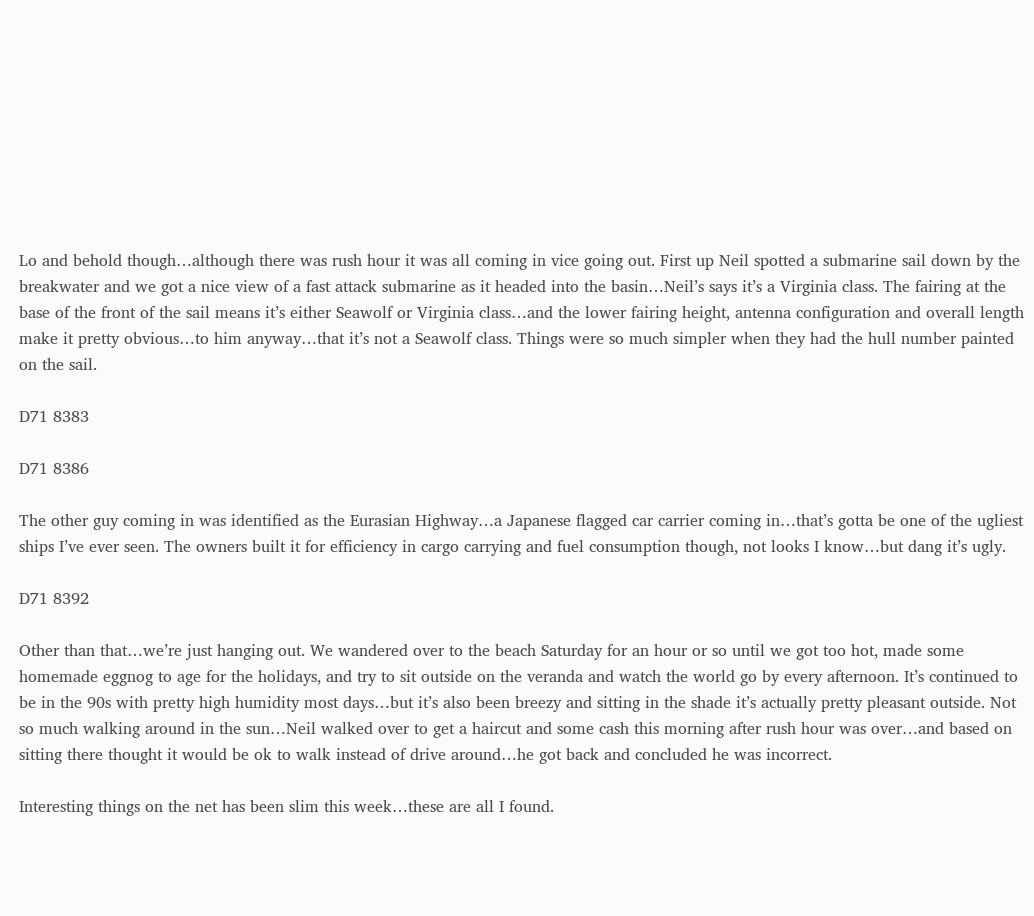Lo and behold though…although there was rush hour it was all coming in vice going out. First up Neil spotted a submarine sail down by the breakwater and we got a nice view of a fast attack submarine as it headed into the basin…Neil’s says it’s a Virginia class. The fairing at the base of the front of the sail means it’s either Seawolf or Virginia class…and the lower fairing height, antenna configuration and overall length make it pretty obvious…to him anyway…that it’s not a Seawolf class. Things were so much simpler when they had the hull number painted on the sail.

D71 8383

D71 8386

The other guy coming in was identified as the Eurasian Highway…a Japanese flagged car carrier coming in…that’s gotta be one of the ugliest ships I’ve ever seen. The owners built it for efficiency in cargo carrying and fuel consumption though, not looks I know…but dang it’s ugly.

D71 8392

Other than that…we’re just hanging out. We wandered over to the beach Saturday for an hour or so until we got too hot, made some homemade eggnog to age for the holidays, and try to sit outside on the veranda and watch the world go by every afternoon. It’s continued to be in the 90s with pretty high humidity most days…but it’s also been breezy and sitting in the shade it’s actually pretty pleasant outside. Not so much walking around in the sun…Neil walked over to get a haircut and some cash this morning after rush hour was over…and based on sitting there thought it would be ok to walk instead of drive around…he got back and concluded he was incorrect.

Interesting things on the net has been slim this week…these are all I found.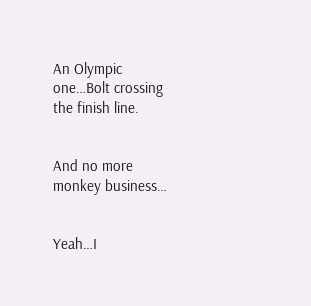An Olympic one…Bolt crossing the finish line.


And no more monkey business…


Yeah…I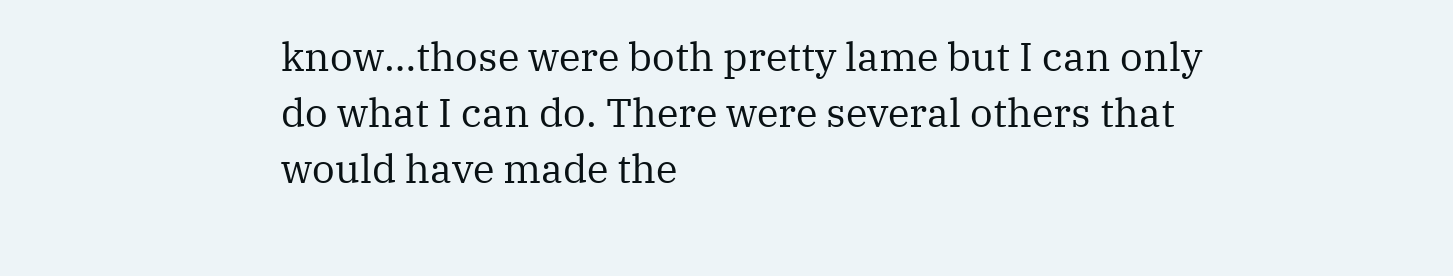know…those were both pretty lame but I can only do what I can do. There were several others that would have made the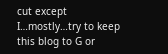cut except I…mostly…try to keep this blog to G or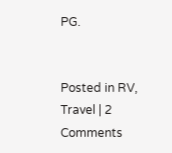PG.


Posted in RV, Travel | 2 Comments